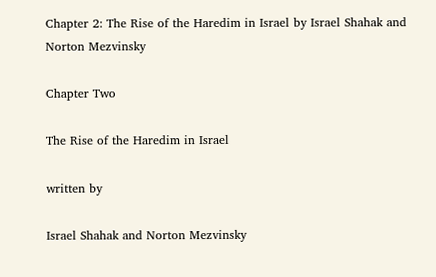Chapter 2: The Rise of the Haredim in Israel by Israel Shahak and Norton Mezvinsky

Chapter Two

The Rise of the Haredim in Israel

written by

Israel Shahak and Norton Mezvinsky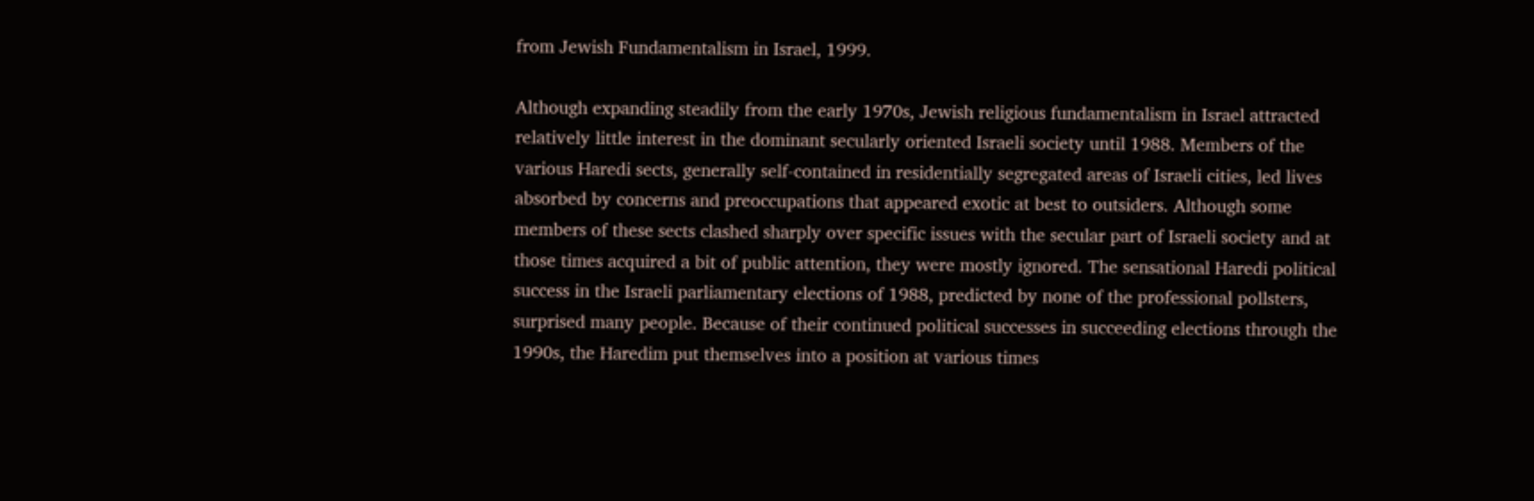from Jewish Fundamentalism in Israel, 1999.

Although expanding steadily from the early 1970s, Jewish religious fundamentalism in Israel attracted relatively little interest in the dominant secularly oriented Israeli society until 1988. Members of the various Haredi sects, generally self-contained in residentially segregated areas of Israeli cities, led lives absorbed by concerns and preoccupations that appeared exotic at best to outsiders. Although some members of these sects clashed sharply over specific issues with the secular part of Israeli society and at those times acquired a bit of public attention, they were mostly ignored. The sensational Haredi political success in the Israeli parliamentary elections of 1988, predicted by none of the professional pollsters, surprised many people. Because of their continued political successes in succeeding elections through the 1990s, the Haredim put themselves into a position at various times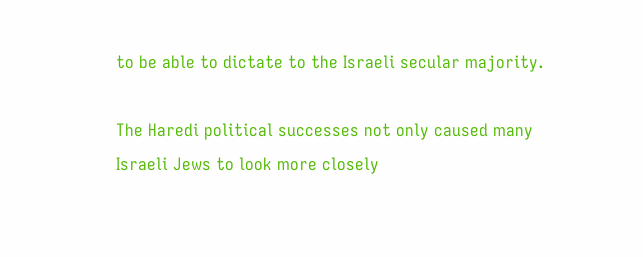to be able to dictate to the Israeli secular majority.

The Haredi political successes not only caused many Israeli Jews to look more closely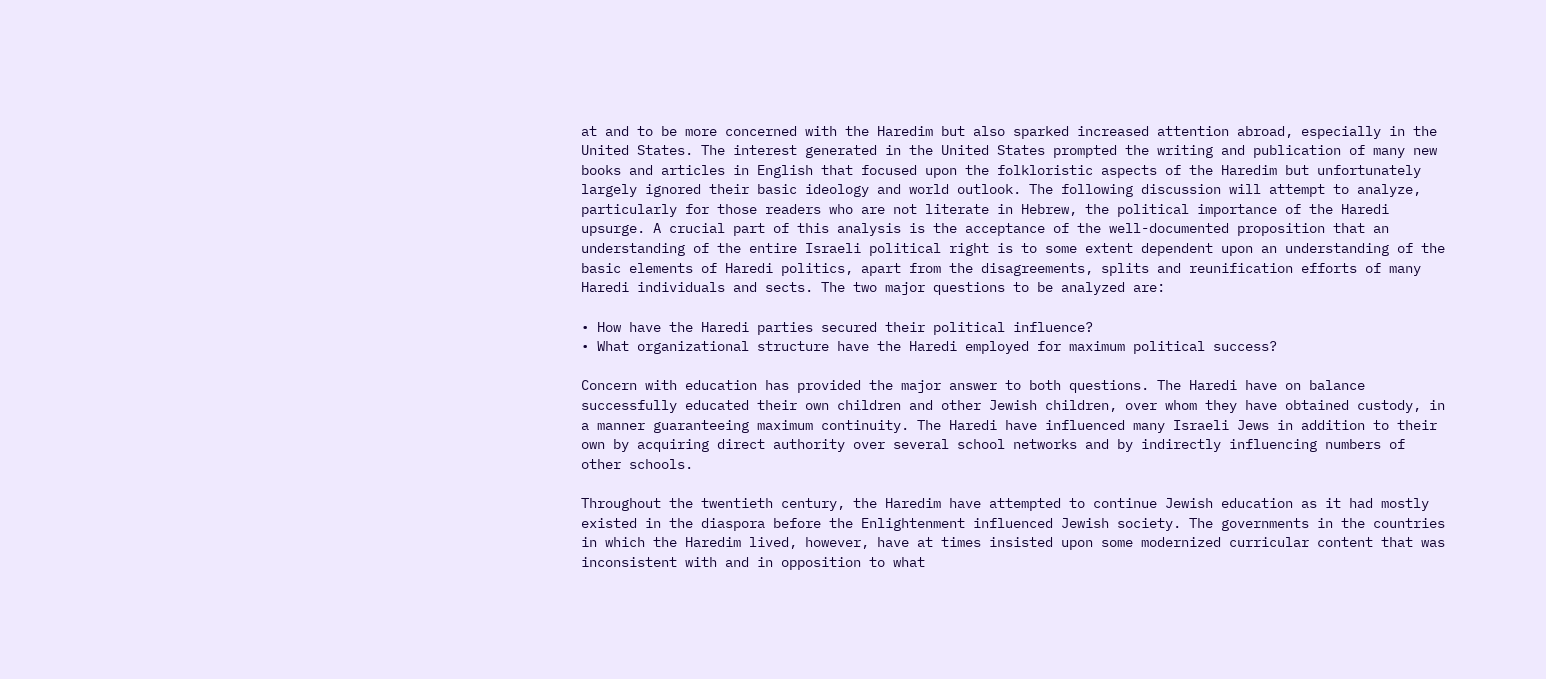at and to be more concerned with the Haredim but also sparked increased attention abroad, especially in the United States. The interest generated in the United States prompted the writing and publication of many new books and articles in English that focused upon the folkloristic aspects of the Haredim but unfortunately largely ignored their basic ideology and world outlook. The following discussion will attempt to analyze, particularly for those readers who are not literate in Hebrew, the political importance of the Haredi upsurge. A crucial part of this analysis is the acceptance of the well-documented proposition that an understanding of the entire Israeli political right is to some extent dependent upon an understanding of the basic elements of Haredi politics, apart from the disagreements, splits and reunification efforts of many Haredi individuals and sects. The two major questions to be analyzed are:

• How have the Haredi parties secured their political influence?
• What organizational structure have the Haredi employed for maximum political success?

Concern with education has provided the major answer to both questions. The Haredi have on balance successfully educated their own children and other Jewish children, over whom they have obtained custody, in a manner guaranteeing maximum continuity. The Haredi have influenced many Israeli Jews in addition to their own by acquiring direct authority over several school networks and by indirectly influencing numbers of other schools.

Throughout the twentieth century, the Haredim have attempted to continue Jewish education as it had mostly existed in the diaspora before the Enlightenment influenced Jewish society. The governments in the countries in which the Haredim lived, however, have at times insisted upon some modernized curricular content that was inconsistent with and in opposition to what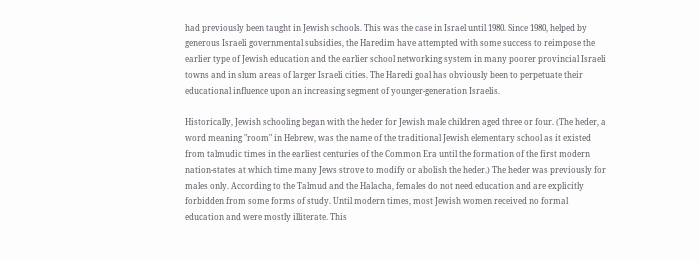had previously been taught in Jewish schools. This was the case in Israel until 1980. Since 1980, helped by generous Israeli governmental subsidies, the Haredim have attempted with some success to reimpose the earlier type of Jewish education and the earlier school networking system in many poorer provincial Israeli towns and in slum areas of larger Israeli cities. The Haredi goal has obviously been to perpetuate their educational influence upon an increasing segment of younger-generation Israelis.

Historically, Jewish schooling began with the heder for Jewish male children aged three or four. (The heder, a word meaning "room" in Hebrew, was the name of the traditional Jewish elementary school as it existed from talmudic times in the earliest centuries of the Common Era until the formation of the first modern nation-states at which time many Jews strove to modify or abolish the heder.) The heder was previously for males only. According to the Talmud and the Halacha, females do not need education and are explicitly forbidden from some forms of study. Until modern times, most Jewish women received no formal education and were mostly illiterate. This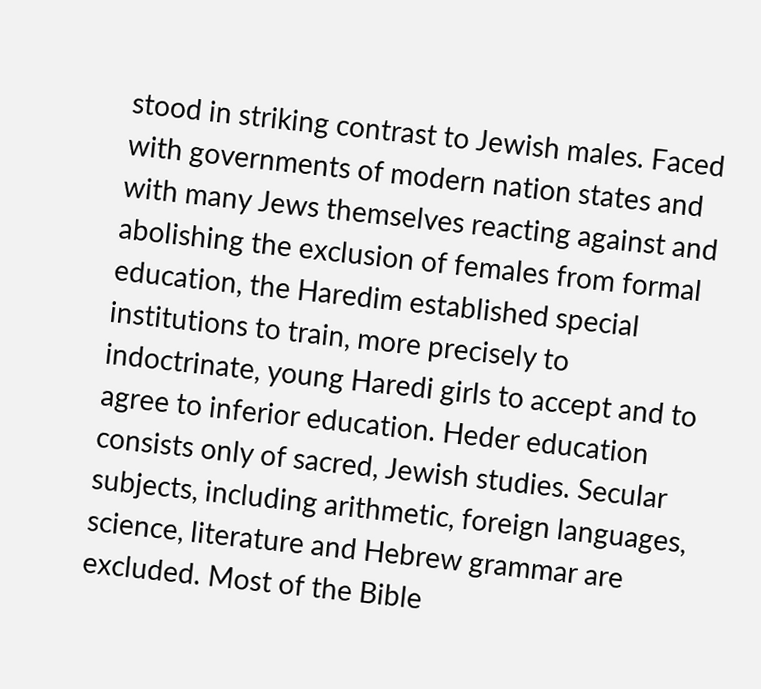stood in striking contrast to Jewish males. Faced with governments of modern nation states and with many Jews themselves reacting against and abolishing the exclusion of females from formal education, the Haredim established special institutions to train, more precisely to indoctrinate, young Haredi girls to accept and to agree to inferior education. Heder education consists only of sacred, Jewish studies. Secular subjects, including arithmetic, foreign languages, science, literature and Hebrew grammar are excluded. Most of the Bible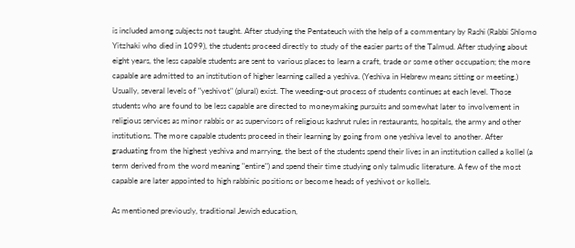is included among subjects not taught. After studying the Pentateuch with the help of a commentary by Rashi (Rabbi Shlomo Yitzhaki who died in 1099), the students proceed directly to study of the easier parts of the Talmud. After studying about eight years, the less capable students are sent to various places to learn a craft, trade or some other occupation; the more capable are admitted to an institution of higher learning called a yeshiva. (Yeshiva in Hebrew means sitting or meeting.) Usually, several levels of "yeshivot" (plural) exist. The weeding-out process of students continues at each level. Those students who are found to be less capable are directed to moneymaking pursuits and somewhat later to involvement in religious services as minor rabbis or as supervisors of religious kashrut rules in restaurants, hospitals, the army and other institutions. The more capable students proceed in their learning by going from one yeshiva level to another. After graduating from the highest yeshiva and marrying, the best of the students spend their lives in an institution called a kollel (a term derived from the word meaning "entire") and spend their time studying only talmudic literature. A few of the most capable are later appointed to high rabbinic positions or become heads of yeshivot or kollels.

As mentioned previously, traditional Jewish education,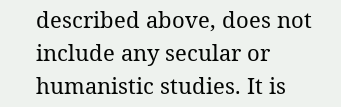described above, does not include any secular or humanistic studies. It is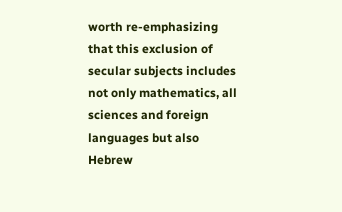worth re-emphasizing that this exclusion of secular subjects includes not only mathematics, all sciences and foreign languages but also Hebrew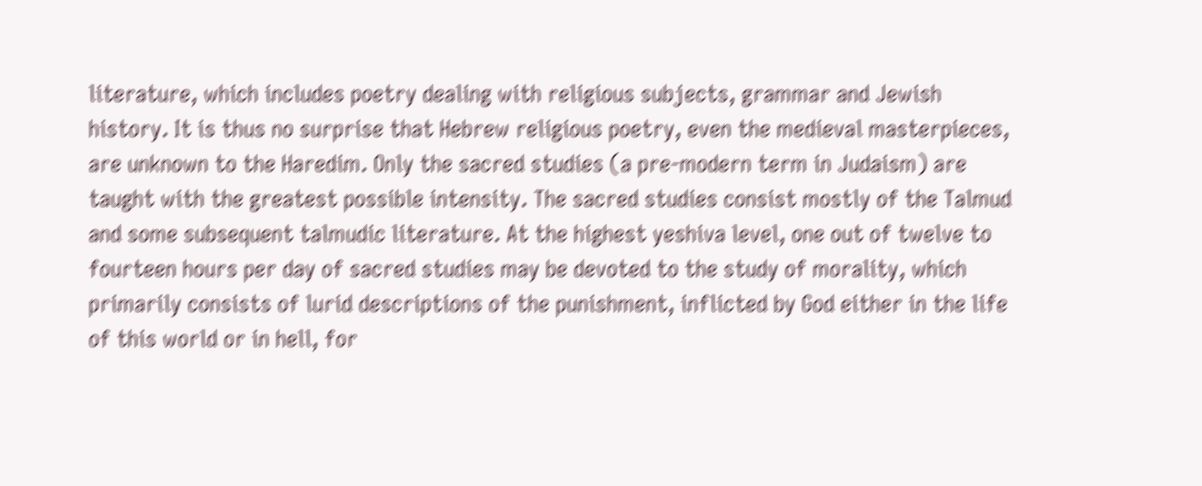literature, which includes poetry dealing with religious subjects, grammar and Jewish history. It is thus no surprise that Hebrew religious poetry, even the medieval masterpieces, are unknown to the Haredim. Only the sacred studies (a pre-modern term in Judaism) are taught with the greatest possible intensity. The sacred studies consist mostly of the Talmud and some subsequent talmudic literature. At the highest yeshiva level, one out of twelve to fourteen hours per day of sacred studies may be devoted to the study of morality, which primarily consists of lurid descriptions of the punishment, inflicted by God either in the life of this world or in hell, for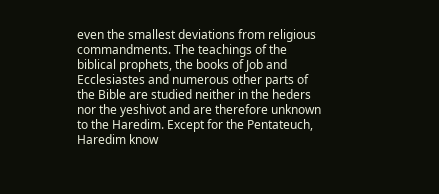even the smallest deviations from religious commandments. The teachings of the biblical prophets, the books of Job and Ecclesiastes and numerous other parts of the Bible are studied neither in the heders nor the yeshivot and are therefore unknown to the Haredim. Except for the Pentateuch, Haredim know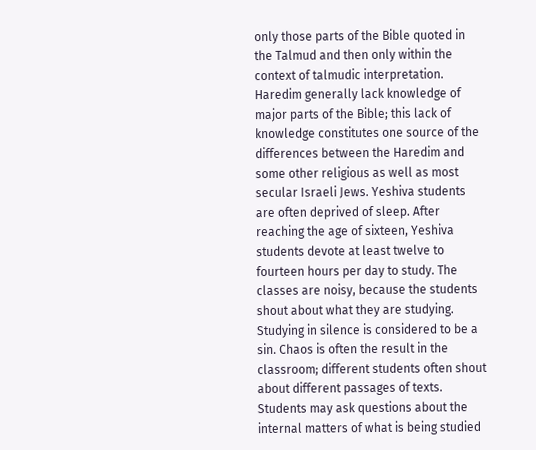only those parts of the Bible quoted in the Talmud and then only within the context of talmudic interpretation. Haredim generally lack knowledge of major parts of the Bible; this lack of knowledge constitutes one source of the differences between the Haredim and some other religious as well as most secular Israeli Jews. Yeshiva students are often deprived of sleep. After reaching the age of sixteen, Yeshiva students devote at least twelve to fourteen hours per day to study. The classes are noisy, because the students shout about what they are studying. Studying in silence is considered to be a sin. Chaos is often the result in the classroom; different students often shout about different passages of texts. Students may ask questions about the internal matters of what is being studied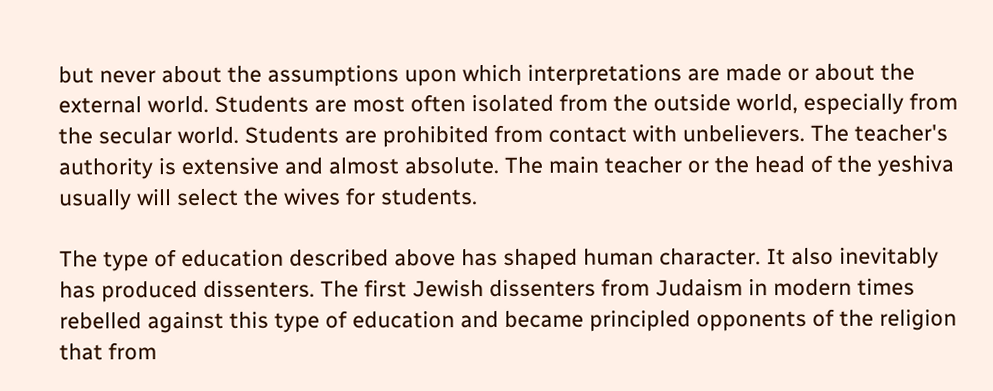but never about the assumptions upon which interpretations are made or about the external world. Students are most often isolated from the outside world, especially from the secular world. Students are prohibited from contact with unbelievers. The teacher's authority is extensive and almost absolute. The main teacher or the head of the yeshiva usually will select the wives for students.

The type of education described above has shaped human character. It also inevitably has produced dissenters. The first Jewish dissenters from Judaism in modern times rebelled against this type of education and became principled opponents of the religion that from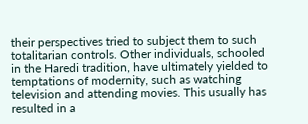their perspectives tried to subject them to such totalitarian controls. Other individuals, schooled in the Haredi tradition, have ultimately yielded to temptations of modernity, such as watching television and attending movies. This usually has resulted in a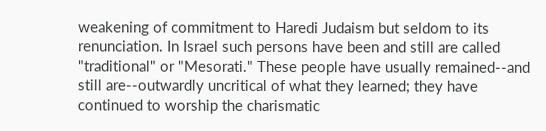weakening of commitment to Haredi Judaism but seldom to its renunciation. In Israel such persons have been and still are called "traditional" or "Mesorati." These people have usually remained--and still are--outwardly uncritical of what they learned; they have continued to worship the charismatic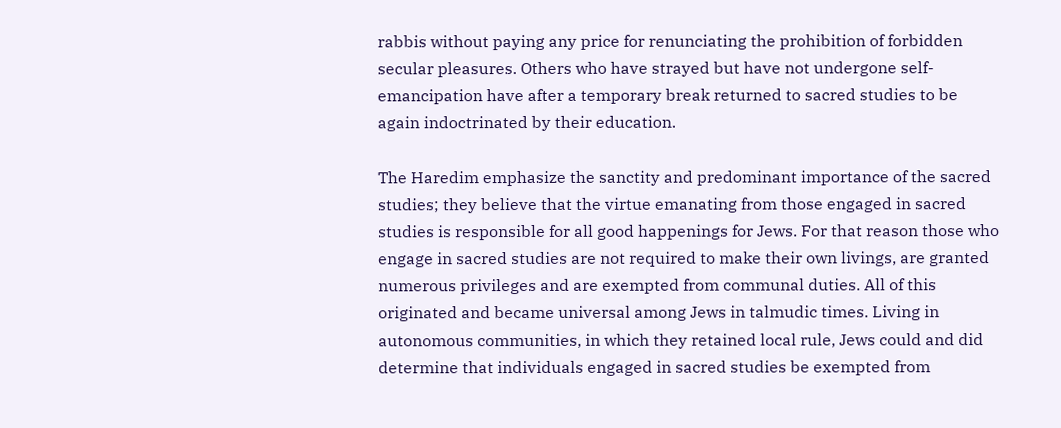rabbis without paying any price for renunciating the prohibition of forbidden secular pleasures. Others who have strayed but have not undergone self-emancipation have after a temporary break returned to sacred studies to be again indoctrinated by their education.

The Haredim emphasize the sanctity and predominant importance of the sacred studies; they believe that the virtue emanating from those engaged in sacred studies is responsible for all good happenings for Jews. For that reason those who engage in sacred studies are not required to make their own livings, are granted numerous privileges and are exempted from communal duties. All of this originated and became universal among Jews in talmudic times. Living in autonomous communities, in which they retained local rule, Jews could and did determine that individuals engaged in sacred studies be exempted from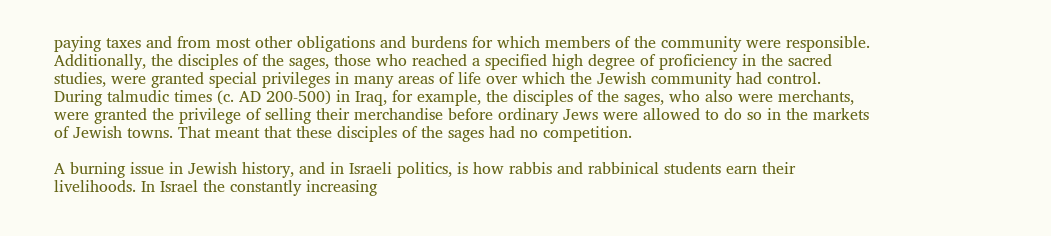paying taxes and from most other obligations and burdens for which members of the community were responsible. Additionally, the disciples of the sages, those who reached a specified high degree of proficiency in the sacred studies, were granted special privileges in many areas of life over which the Jewish community had control. During talmudic times (c. AD 200-500) in Iraq, for example, the disciples of the sages, who also were merchants, were granted the privilege of selling their merchandise before ordinary Jews were allowed to do so in the markets of Jewish towns. That meant that these disciples of the sages had no competition.

A burning issue in Jewish history, and in Israeli politics, is how rabbis and rabbinical students earn their livelihoods. In Israel the constantly increasing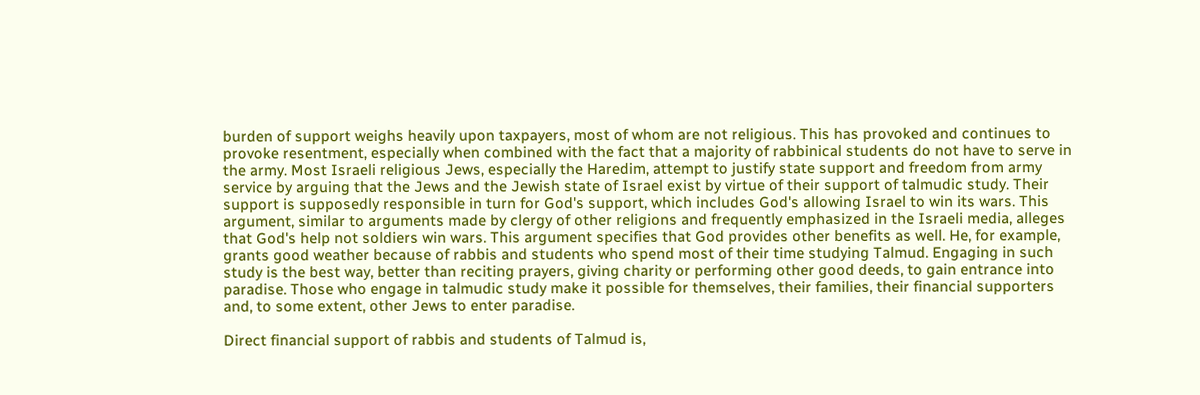burden of support weighs heavily upon taxpayers, most of whom are not religious. This has provoked and continues to provoke resentment, especially when combined with the fact that a majority of rabbinical students do not have to serve in the army. Most Israeli religious Jews, especially the Haredim, attempt to justify state support and freedom from army service by arguing that the Jews and the Jewish state of Israel exist by virtue of their support of talmudic study. Their support is supposedly responsible in turn for God's support, which includes God's allowing Israel to win its wars. This argument, similar to arguments made by clergy of other religions and frequently emphasized in the Israeli media, alleges that God's help not soldiers win wars. This argument specifies that God provides other benefits as well. He, for example, grants good weather because of rabbis and students who spend most of their time studying Talmud. Engaging in such study is the best way, better than reciting prayers, giving charity or performing other good deeds, to gain entrance into paradise. Those who engage in talmudic study make it possible for themselves, their families, their financial supporters and, to some extent, other Jews to enter paradise.

Direct financial support of rabbis and students of Talmud is,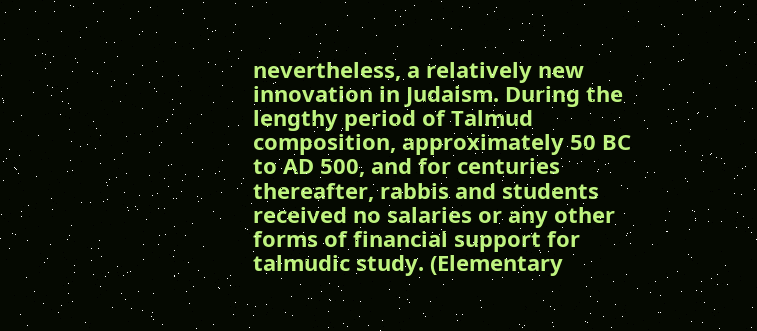nevertheless, a relatively new innovation in Judaism. During the lengthy period of Talmud composition, approximately 50 BC to AD 500, and for centuries thereafter, rabbis and students received no salaries or any other forms of financial support for talmudic study. (Elementary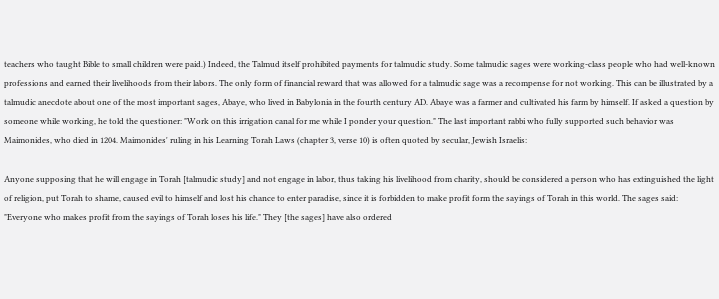teachers who taught Bible to small children were paid.) Indeed, the Talmud itself prohibited payments for talmudic study. Some talmudic sages were working-class people who had well-known professions and earned their livelihoods from their labors. The only form of financial reward that was allowed for a talmudic sage was a recompense for not working. This can be illustrated by a talmudic anecdote about one of the most important sages, Abaye, who lived in Babylonia in the fourth century AD. Abaye was a farmer and cultivated his farm by himself. If asked a question by someone while working, he told the questioner: "Work on this irrigation canal for me while I ponder your question." The last important rabbi who fully supported such behavior was Maimonides, who died in 1204. Maimonides' ruling in his Learning Torah Laws (chapter 3, verse 10) is often quoted by secular, Jewish Israelis:

Anyone supposing that he will engage in Torah [talmudic study] and not engage in labor, thus taking his livelihood from charity, should be considered a person who has extinguished the light of religion, put Torah to shame, caused evil to himself and lost his chance to enter paradise, since it is forbidden to make profit form the sayings of Torah in this world. The sages said: "Everyone who makes profit from the sayings of Torah loses his life." They [the sages] have also ordered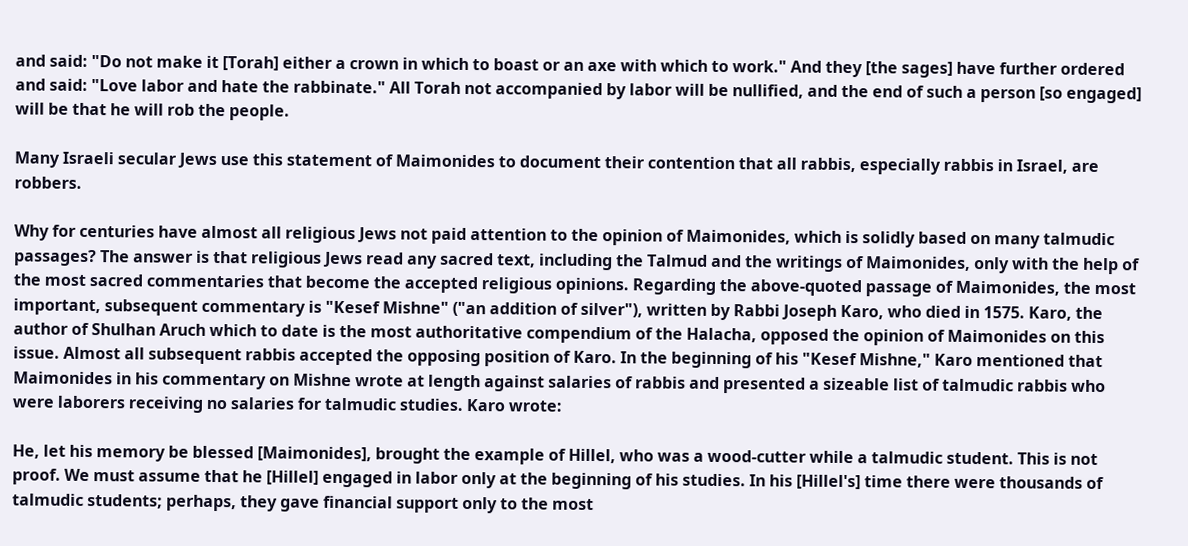and said: "Do not make it [Torah] either a crown in which to boast or an axe with which to work." And they [the sages] have further ordered and said: "Love labor and hate the rabbinate." All Torah not accompanied by labor will be nullified, and the end of such a person [so engaged] will be that he will rob the people.

Many Israeli secular Jews use this statement of Maimonides to document their contention that all rabbis, especially rabbis in Israel, are robbers.

Why for centuries have almost all religious Jews not paid attention to the opinion of Maimonides, which is solidly based on many talmudic passages? The answer is that religious Jews read any sacred text, including the Talmud and the writings of Maimonides, only with the help of the most sacred commentaries that become the accepted religious opinions. Regarding the above-quoted passage of Maimonides, the most important, subsequent commentary is "Kesef Mishne" ("an addition of silver"), written by Rabbi Joseph Karo, who died in 1575. Karo, the author of Shulhan Aruch which to date is the most authoritative compendium of the Halacha, opposed the opinion of Maimonides on this issue. Almost all subsequent rabbis accepted the opposing position of Karo. In the beginning of his "Kesef Mishne," Karo mentioned that Maimonides in his commentary on Mishne wrote at length against salaries of rabbis and presented a sizeable list of talmudic rabbis who were laborers receiving no salaries for talmudic studies. Karo wrote:

He, let his memory be blessed [Maimonides], brought the example of Hillel, who was a wood-cutter while a talmudic student. This is not proof. We must assume that he [Hillel] engaged in labor only at the beginning of his studies. In his [Hillel's] time there were thousands of talmudic students; perhaps, they gave financial support only to the most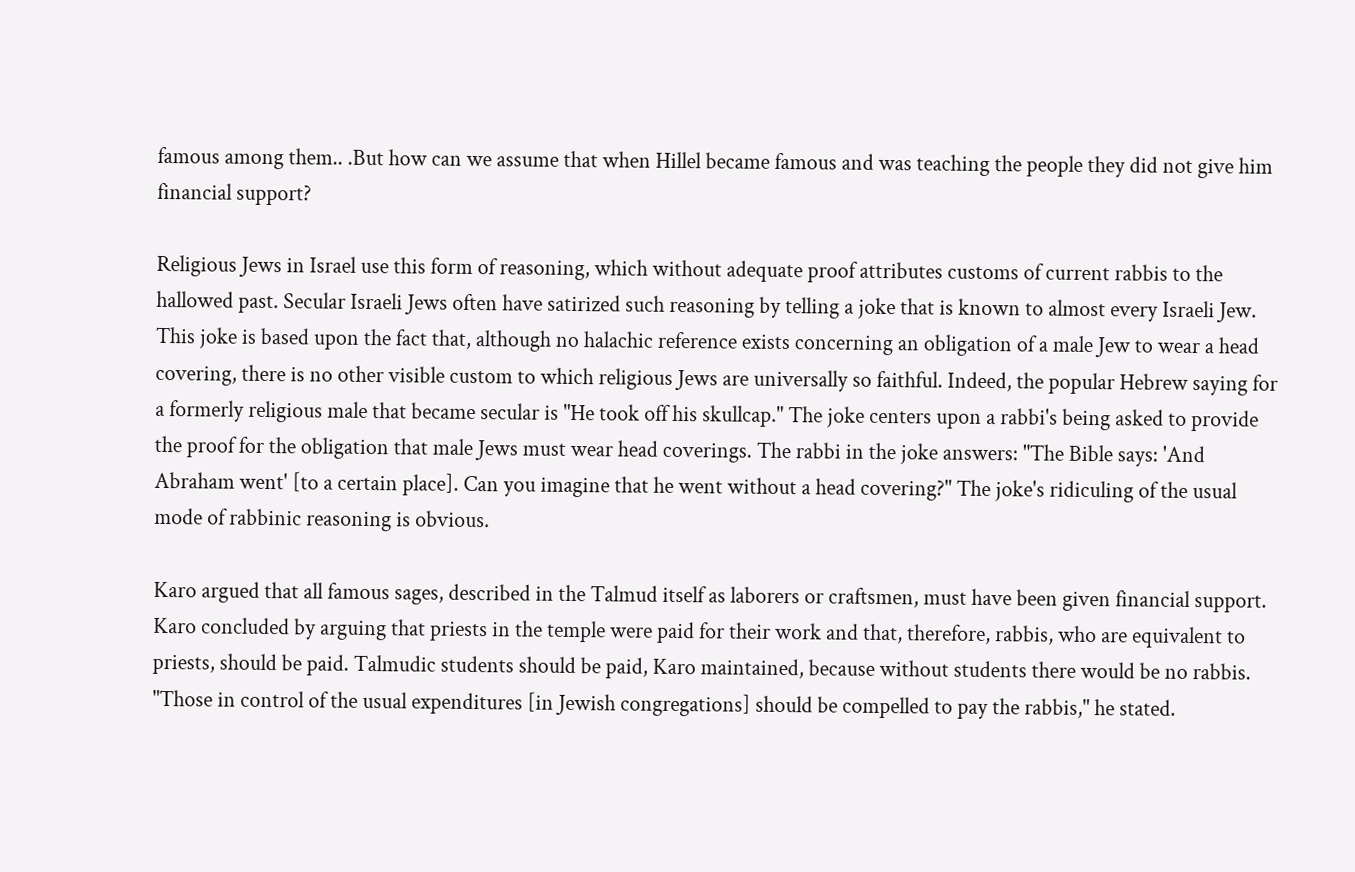famous among them.. .But how can we assume that when Hillel became famous and was teaching the people they did not give him financial support?

Religious Jews in Israel use this form of reasoning, which without adequate proof attributes customs of current rabbis to the hallowed past. Secular Israeli Jews often have satirized such reasoning by telling a joke that is known to almost every Israeli Jew. This joke is based upon the fact that, although no halachic reference exists concerning an obligation of a male Jew to wear a head covering, there is no other visible custom to which religious Jews are universally so faithful. Indeed, the popular Hebrew saying for a formerly religious male that became secular is "He took off his skullcap." The joke centers upon a rabbi's being asked to provide the proof for the obligation that male Jews must wear head coverings. The rabbi in the joke answers: "The Bible says: 'And Abraham went' [to a certain place]. Can you imagine that he went without a head covering?" The joke's ridiculing of the usual mode of rabbinic reasoning is obvious.

Karo argued that all famous sages, described in the Talmud itself as laborers or craftsmen, must have been given financial support. Karo concluded by arguing that priests in the temple were paid for their work and that, therefore, rabbis, who are equivalent to priests, should be paid. Talmudic students should be paid, Karo maintained, because without students there would be no rabbis. "Those in control of the usual expenditures [in Jewish congregations] should be compelled to pay the rabbis," he stated.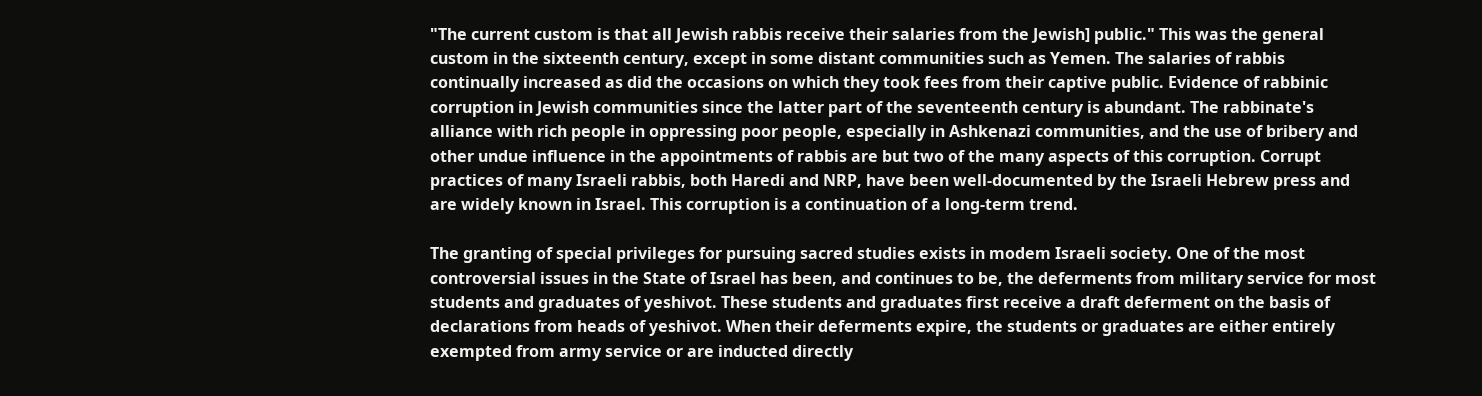"The current custom is that all Jewish rabbis receive their salaries from the Jewish] public." This was the general custom in the sixteenth century, except in some distant communities such as Yemen. The salaries of rabbis continually increased as did the occasions on which they took fees from their captive public. Evidence of rabbinic corruption in Jewish communities since the latter part of the seventeenth century is abundant. The rabbinate's alliance with rich people in oppressing poor people, especially in Ashkenazi communities, and the use of bribery and other undue influence in the appointments of rabbis are but two of the many aspects of this corruption. Corrupt practices of many Israeli rabbis, both Haredi and NRP, have been well-documented by the Israeli Hebrew press and are widely known in Israel. This corruption is a continuation of a long-term trend.

The granting of special privileges for pursuing sacred studies exists in modem Israeli society. One of the most controversial issues in the State of Israel has been, and continues to be, the deferments from military service for most students and graduates of yeshivot. These students and graduates first receive a draft deferment on the basis of declarations from heads of yeshivot. When their deferments expire, the students or graduates are either entirely exempted from army service or are inducted directly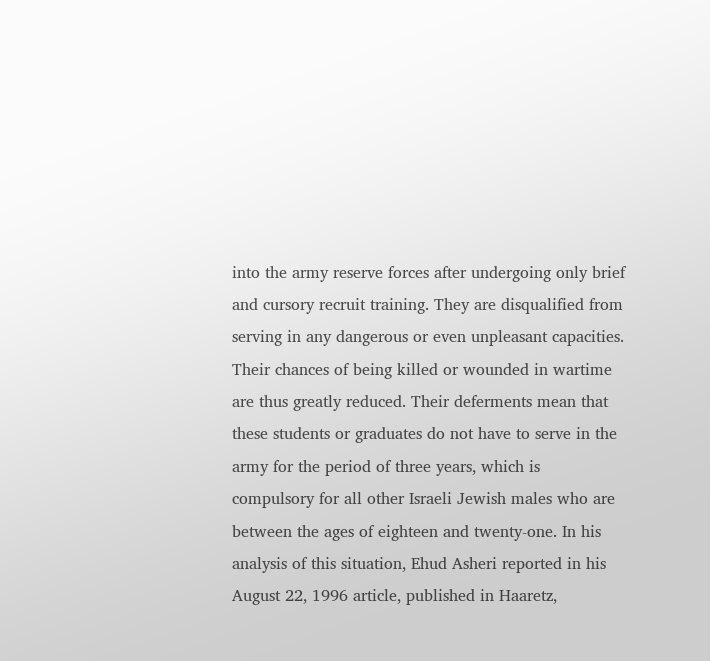into the army reserve forces after undergoing only brief and cursory recruit training. They are disqualified from serving in any dangerous or even unpleasant capacities. Their chances of being killed or wounded in wartime are thus greatly reduced. Their deferments mean that these students or graduates do not have to serve in the army for the period of three years, which is compulsory for all other Israeli Jewish males who are between the ages of eighteen and twenty-one. In his analysis of this situation, Ehud Asheri reported in his August 22, 1996 article, published in Haaretz,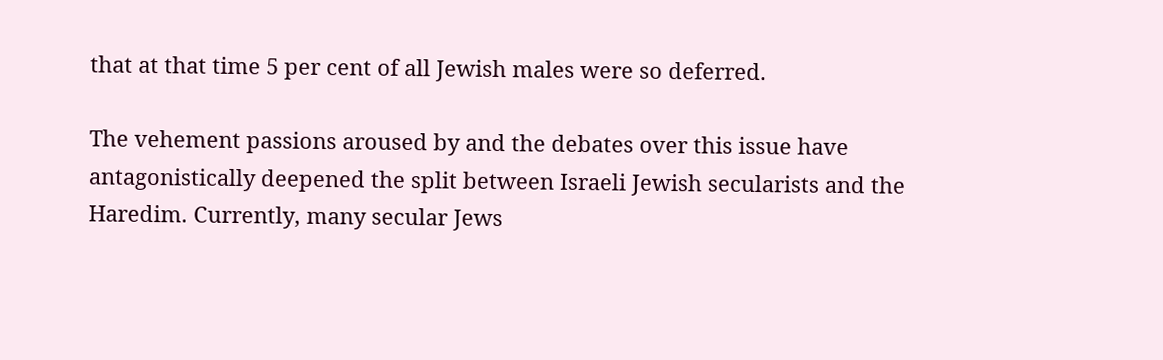that at that time 5 per cent of all Jewish males were so deferred.

The vehement passions aroused by and the debates over this issue have antagonistically deepened the split between Israeli Jewish secularists and the Haredim. Currently, many secular Jews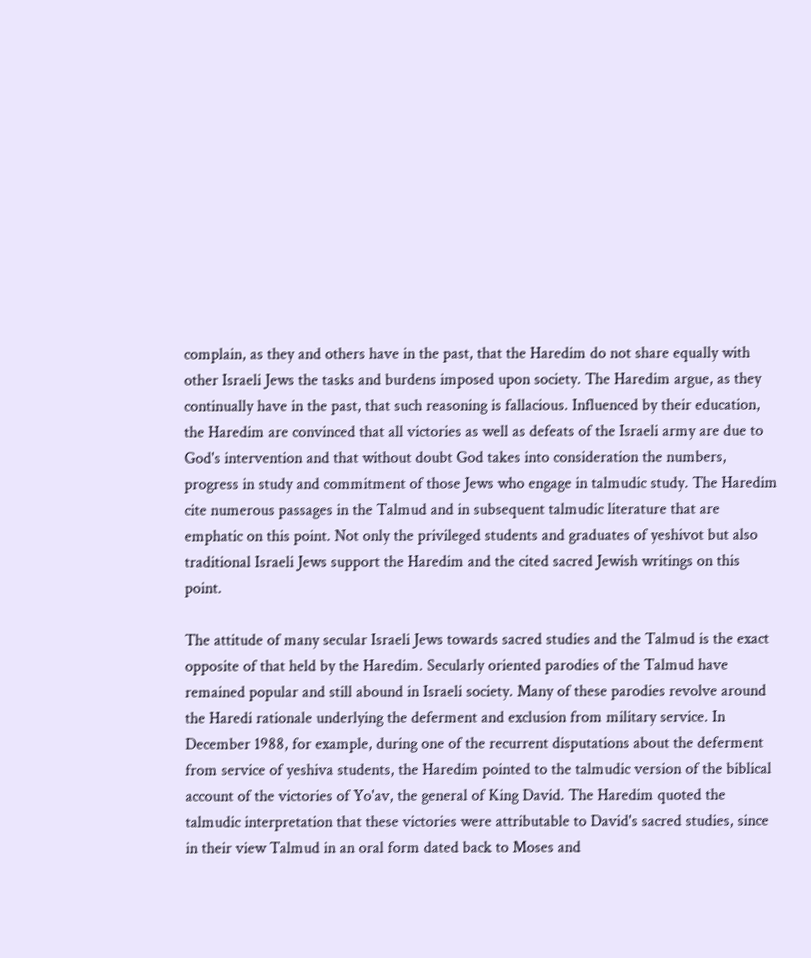complain, as they and others have in the past, that the Haredim do not share equally with other Israeli Jews the tasks and burdens imposed upon society. The Haredim argue, as they continually have in the past, that such reasoning is fallacious. Influenced by their education, the Haredim are convinced that all victories as well as defeats of the Israeli army are due to God's intervention and that without doubt God takes into consideration the numbers, progress in study and commitment of those Jews who engage in talmudic study. The Haredim cite numerous passages in the Talmud and in subsequent talmudic literature that are emphatic on this point. Not only the privileged students and graduates of yeshivot but also traditional Israeli Jews support the Haredim and the cited sacred Jewish writings on this point.

The attitude of many secular Israeli Jews towards sacred studies and the Talmud is the exact opposite of that held by the Haredim. Secularly oriented parodies of the Talmud have remained popular and still abound in Israeli society. Many of these parodies revolve around the Haredi rationale underlying the deferment and exclusion from military service. In December 1988, for example, during one of the recurrent disputations about the deferment from service of yeshiva students, the Haredim pointed to the talmudic version of the biblical account of the victories of Yo'av, the general of King David. The Haredim quoted the talmudic interpretation that these victories were attributable to David's sacred studies, since in their view Talmud in an oral form dated back to Moses and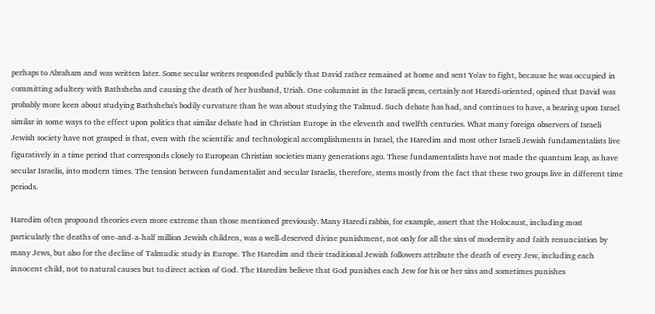perhaps to Abraham and was written later. Some secular writers responded publicly that David rather remained at home and sent Yo'av to fight, because he was occupied in committing adultery with Bathsheba and causing the death of her husband, Uriah. One columnist in the Israeli press, certainly not Haredi-oriented, opined that David was probably more keen about studying Bathsheba's bodily curvature than he was about studying the Talmud. Such debate has had, and continues to have, a bearing upon Israel similar in some ways to the effect upon politics that similar debate had in Christian Europe in the eleventh and twelfth centuries. What many foreign observers of Israeli Jewish society have not grasped is that, even with the scientific and technological accomplishments in Israel, the Haredim and most other Israeli Jewish fundamentalists live figuratively in a time period that corresponds closely to European Christian societies many generations ago. These fundamentalists have not made the quantum leap, as have secular Israelis, into modern times. The tension between fundamentalist and secular Israelis, therefore, stems mostly from the fact that these two groups live in different time periods.

Haredim often propound theories even more extreme than those mentioned previously. Many Haredi rabbis, for example, assert that the Holocaust, including most particularly the deaths of one-and-a-half million Jewish children, was a well-deserved divine punishment, not only for all the sins of modernity and faith renunciation by many Jews, but also for the decline of Talmudic study in Europe. The Haredim and their traditional Jewish followers attribute the death of every Jew, including each innocent child, not to natural causes but to direct action of God. The Haredim believe that God punishes each Jew for his or her sins and sometimes punishes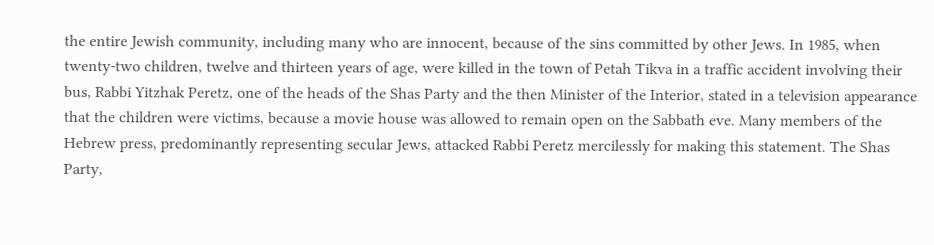the entire Jewish community, including many who are innocent, because of the sins committed by other Jews. In 1985, when twenty-two children, twelve and thirteen years of age, were killed in the town of Petah Tikva in a traffic accident involving their bus, Rabbi Yitzhak Peretz, one of the heads of the Shas Party and the then Minister of the Interior, stated in a television appearance that the children were victims, because a movie house was allowed to remain open on the Sabbath eve. Many members of the Hebrew press, predominantly representing secular Jews, attacked Rabbi Peretz mercilessly for making this statement. The Shas Party,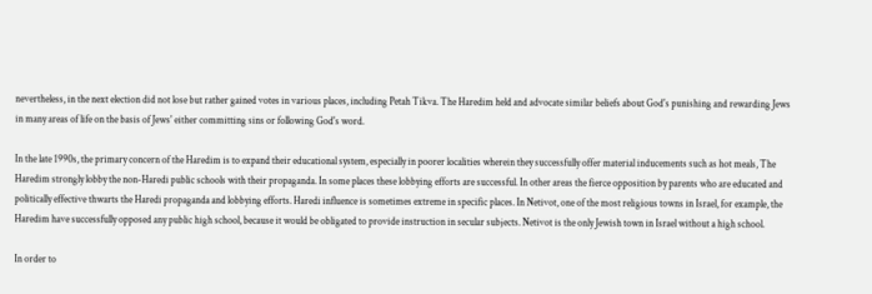nevertheless, in the next election did not lose but rather gained votes in various places, including Petah Tikva. The Haredim held and advocate similar beliefs about God's punishing and rewarding Jews in many areas of life on the basis of Jews' either committing sins or following God's word.

In the late 1990s, the primary concern of the Haredim is to expand their educational system, especially in poorer localities wherein they successfully offer material inducements such as hot meals, The Haredim strongly lobby the non-Haredi public schools with their propaganda. In some places these lobbying efforts are successful. In other areas the fierce opposition by parents who are educated and politically effective thwarts the Haredi propaganda and lobbying efforts. Haredi influence is sometimes extreme in specific places. In Netivot, one of the most religious towns in Israel, for example, the Haredim have successfully opposed any public high school, because it would be obligated to provide instruction in secular subjects. Netivot is the only Jewish town in Israel without a high school.

In order to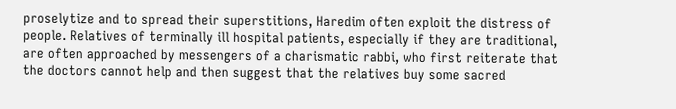proselytize and to spread their superstitions, Haredim often exploit the distress of people. Relatives of terminally ill hospital patients, especially if they are traditional, are often approached by messengers of a charismatic rabbi, who first reiterate that the doctors cannot help and then suggest that the relatives buy some sacred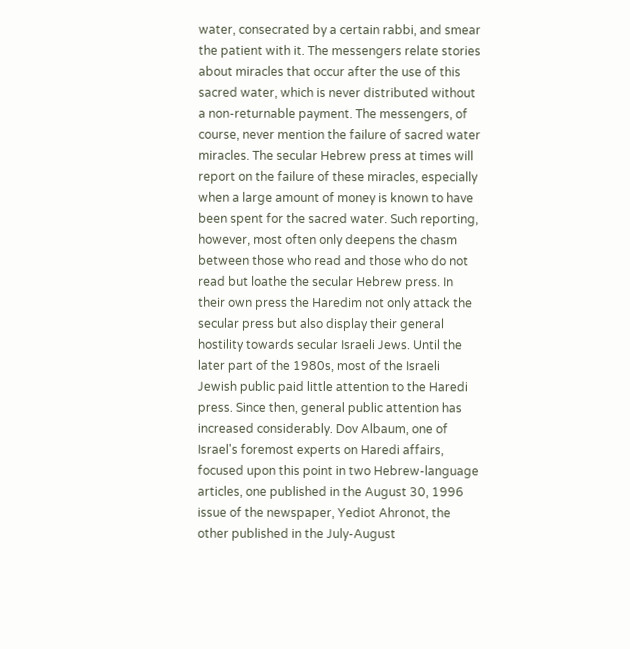water, consecrated by a certain rabbi, and smear the patient with it. The messengers relate stories about miracles that occur after the use of this sacred water, which is never distributed without a non-returnable payment. The messengers, of course, never mention the failure of sacred water miracles. The secular Hebrew press at times will report on the failure of these miracles, especially when a large amount of money is known to have been spent for the sacred water. Such reporting, however, most often only deepens the chasm between those who read and those who do not read but loathe the secular Hebrew press. In their own press the Haredim not only attack the secular press but also display their general hostility towards secular Israeli Jews. Until the later part of the 1980s, most of the Israeli Jewish public paid little attention to the Haredi press. Since then, general public attention has increased considerably. Dov Albaum, one of Israel's foremost experts on Haredi affairs, focused upon this point in two Hebrew-language articles, one published in the August 30, 1996 issue of the newspaper, Yediot Ahronot, the other published in the July-August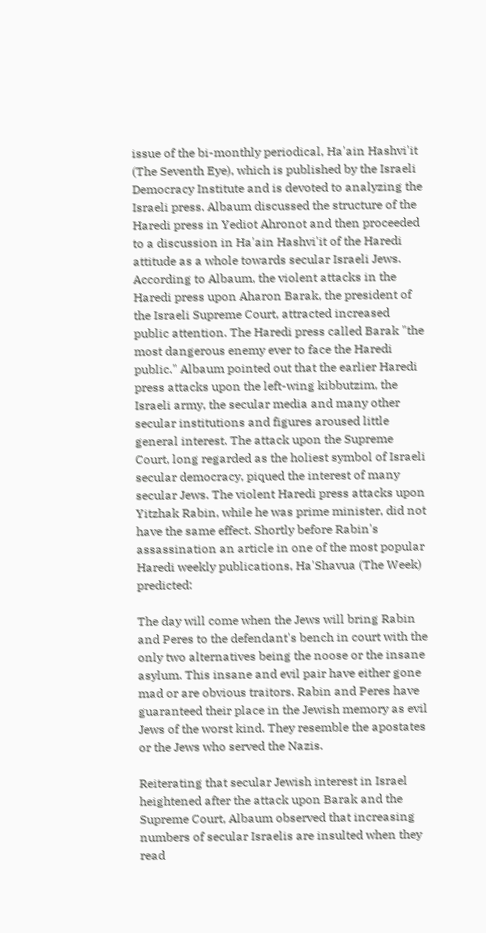issue of the bi-monthly periodical, Ha'ain Hashvi'it (The Seventh Eye), which is published by the Israeli Democracy Institute and is devoted to analyzing the Israeli press. Albaum discussed the structure of the Haredi press in Yediot Ahronot and then proceeded to a discussion in Ha'ain Hashvi'it of the Haredi attitude as a whole towards secular Israeli Jews. According to Albaum, the violent attacks in the Haredi press upon Aharon Barak, the president of the Israeli Supreme Court, attracted increased public attention. The Haredi press called Barak "the most dangerous enemy ever to face the Haredi public." Albaum pointed out that the earlier Haredi press attacks upon the left-wing kibbutzim, the Israeli army, the secular media and many other secular institutions and figures aroused little general interest. The attack upon the Supreme Court, long regarded as the holiest symbol of Israeli secular democracy, piqued the interest of many secular Jews. The violent Haredi press attacks upon Yitzhak Rabin, while he was prime minister, did not have the same effect. Shortly before Rabin's assassination an article in one of the most popular Haredi weekly publications, Ha'Shavua (The Week) predicted:

The day will come when the Jews will bring Rabin and Peres to the defendant's bench in court with the only two alternatives being the noose or the insane asylum. This insane and evil pair have either gone mad or are obvious traitors. Rabin and Peres have guaranteed their place in the Jewish memory as evil Jews of the worst kind. They resemble the apostates or the Jews who served the Nazis.

Reiterating that secular Jewish interest in Israel heightened after the attack upon Barak and the Supreme Court, Albaum observed that increasing numbers of secular Israelis are insulted when they read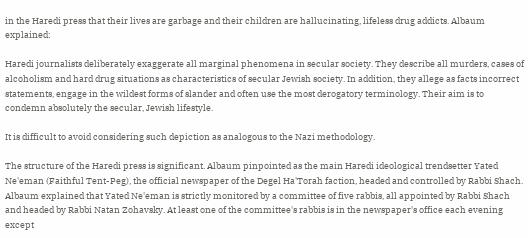in the Haredi press that their lives are garbage and their children are hallucinating, lifeless drug addicts. Albaum explained:

Haredi journalists deliberately exaggerate all marginal phenomena in secular society. They describe all murders, cases of alcoholism and hard drug situations as characteristics of secular Jewish society. In addition, they allege as facts incorrect statements, engage in the wildest forms of slander and often use the most derogatory terminology. Their aim is to condemn absolutely the secular, Jewish lifestyle.

It is difficult to avoid considering such depiction as analogous to the Nazi methodology.

The structure of the Haredi press is significant. Albaum pinpointed as the main Haredi ideological trendsetter Yated Ne'eman (Faithful Tent-Peg), the official newspaper of the Degel Ha'Torah faction, headed and controlled by Rabbi Shach. Albaum explained that Yated Ne'eman is strictly monitored by a committee of five rabbis, all appointed by Rabbi Shach and headed by Rabbi Natan Zohavsky. At least one of the committee's rabbis is in the newspaper's office each evening except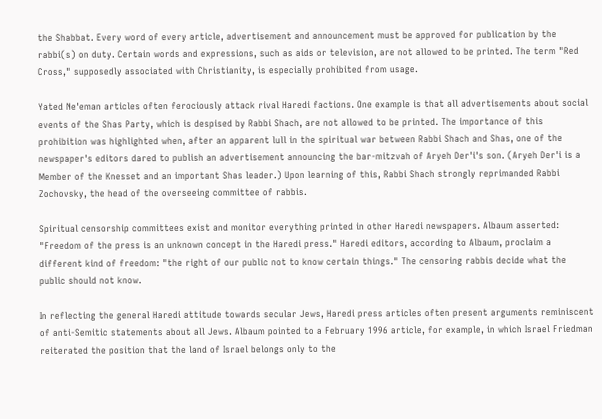the Shabbat. Every word of every article, advertisement and announcement must be approved for publication by the rabbi(s) on duty. Certain words and expressions, such as aids or television, are not allowed to be printed. The term "Red Cross," supposedly associated with Christianity, is especially prohibited from usage.

Yated Ne'eman articles often ferociously attack rival Haredi factions. One example is that all advertisements about social events of the Shas Party, which is despised by Rabbi Shach, are not allowed to be printed. The importance of this prohibition was highlighted when, after an apparent lull in the spiritual war between Rabbi Shach and Shas, one of the newspaper's editors dared to publish an advertisement announcing the bar-mitzvah of Aryeh Der'i's son. (Aryeh Der'i is a Member of the Knesset and an important Shas leader.) Upon learning of this, Rabbi Shach strongly reprimanded Rabbi Zochovsky, the head of the overseeing committee of rabbis.

Spiritual censorship committees exist and monitor everything printed in other Haredi newspapers. Albaum asserted: "Freedom of the press is an unknown concept in the Haredi press." Haredi editors, according to Albaum, proclaim a different kind of freedom: "the right of our public not to know certain things." The censoring rabbis decide what the public should not know.

In reflecting the general Haredi attitude towards secular Jews, Haredi press articles often present arguments reminiscent of anti-Semitic statements about all Jews. Albaum pointed to a February 1996 article, for example, in which Israel Friedman reiterated the position that the land of Israel belongs only to the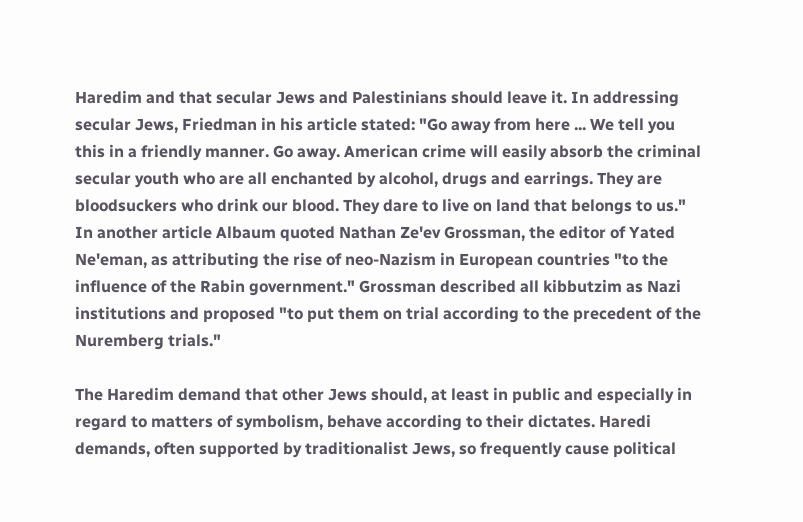Haredim and that secular Jews and Palestinians should leave it. In addressing secular Jews, Friedman in his article stated: "Go away from here ... We tell you this in a friendly manner. Go away. American crime will easily absorb the criminal secular youth who are all enchanted by alcohol, drugs and earrings. They are bloodsuckers who drink our blood. They dare to live on land that belongs to us." In another article Albaum quoted Nathan Ze'ev Grossman, the editor of Yated Ne'eman, as attributing the rise of neo-Nazism in European countries "to the influence of the Rabin government." Grossman described all kibbutzim as Nazi institutions and proposed "to put them on trial according to the precedent of the Nuremberg trials."

The Haredim demand that other Jews should, at least in public and especially in regard to matters of symbolism, behave according to their dictates. Haredi demands, often supported by traditionalist Jews, so frequently cause political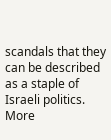scandals that they can be described as a staple of Israeli politics. More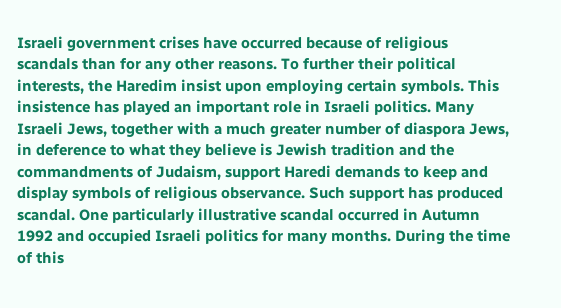Israeli government crises have occurred because of religious scandals than for any other reasons. To further their political interests, the Haredim insist upon employing certain symbols. This insistence has played an important role in Israeli politics. Many Israeli Jews, together with a much greater number of diaspora Jews, in deference to what they believe is Jewish tradition and the commandments of Judaism, support Haredi demands to keep and display symbols of religious observance. Such support has produced scandal. One particularly illustrative scandal occurred in Autumn 1992 and occupied Israeli politics for many months. During the time of this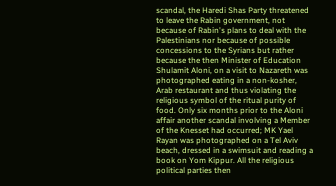scandal, the Haredi Shas Party threatened to leave the Rabin government, not because of Rabin's plans to deal with the Palestinians nor because of possible concessions to the Syrians but rather because the then Minister of Education Shulamit Aloni, on a visit to Nazareth was photographed eating in a non-kosher, Arab restaurant and thus violating the religious symbol of the ritual purity of food. Only six months prior to the Aloni affair another scandal involving a Member of the Knesset had occurred; MK Yael Rayan was photographed on a Tel Aviv beach, dressed in a swimsuit and reading a book on Yom Kippur. All the religious political parties then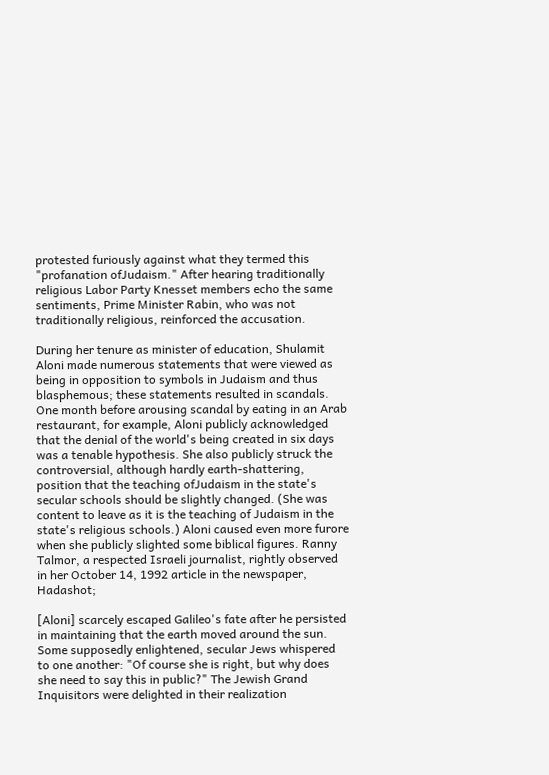protested furiously against what they termed this "profanation ofJudaism." After hearing traditionally religious Labor Party Knesset members echo the same sentiments, Prime Minister Rabin, who was not traditionally religious, reinforced the accusation.

During her tenure as minister of education, Shulamit Aloni made numerous statements that were viewed as being in opposition to symbols in Judaism and thus blasphemous; these statements resulted in scandals. One month before arousing scandal by eating in an Arab restaurant, for example, Aloni publicly acknowledged that the denial of the world's being created in six days was a tenable hypothesis. She also publicly struck the controversial, although hardly earth-shattering, position that the teaching ofJudaism in the state's secular schools should be slightly changed. (She was content to leave as it is the teaching of Judaism in the state's religious schools.) Aloni caused even more furore when she publicly slighted some biblical figures. Ranny Talmor, a respected Israeli journalist, rightly observed in her October 14, 1992 article in the newspaper, Hadashot;

[Aloni] scarcely escaped Galileo's fate after he persisted in maintaining that the earth moved around the sun. Some supposedly enlightened, secular Jews whispered to one another: "Of course she is right, but why does she need to say this in public?" The Jewish Grand Inquisitors were delighted in their realization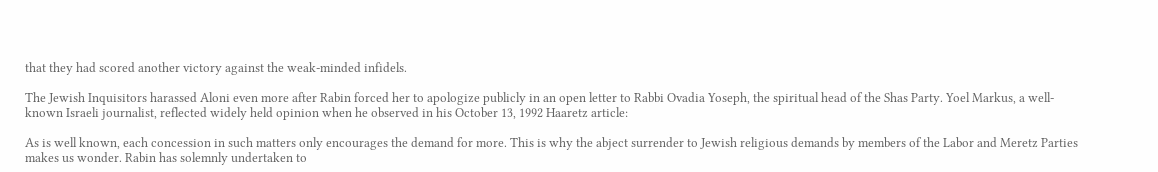that they had scored another victory against the weak-minded infidels.

The Jewish Inquisitors harassed Aloni even more after Rabin forced her to apologize publicly in an open letter to Rabbi Ovadia Yoseph, the spiritual head of the Shas Party. Yoel Markus, a well-known Israeli journalist, reflected widely held opinion when he observed in his October 13, 1992 Haaretz article:

As is well known, each concession in such matters only encourages the demand for more. This is why the abject surrender to Jewish religious demands by members of the Labor and Meretz Parties makes us wonder. Rabin has solemnly undertaken to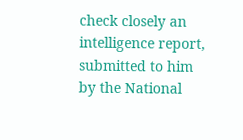check closely an intelligence report, submitted to him by the National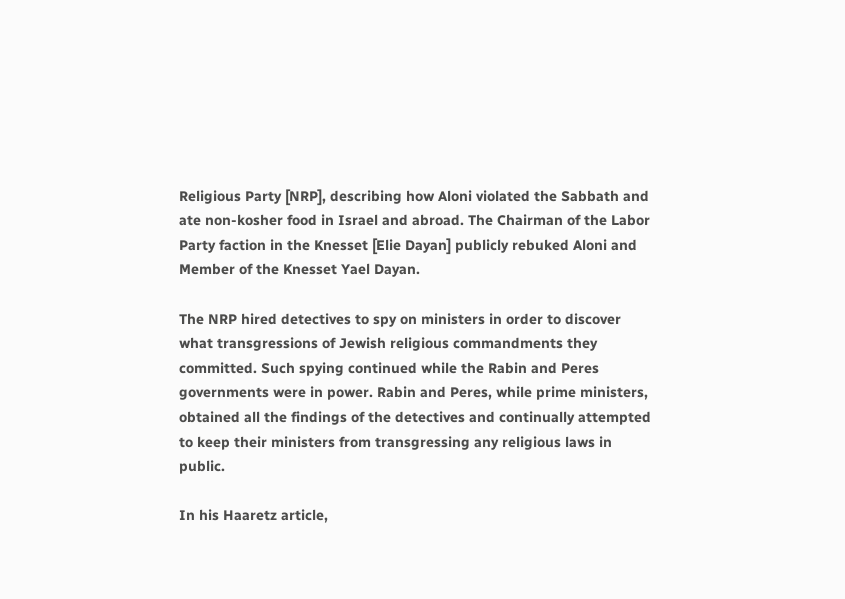Religious Party [NRP], describing how Aloni violated the Sabbath and ate non-kosher food in Israel and abroad. The Chairman of the Labor Party faction in the Knesset [Elie Dayan] publicly rebuked Aloni and Member of the Knesset Yael Dayan.

The NRP hired detectives to spy on ministers in order to discover what transgressions of Jewish religious commandments they committed. Such spying continued while the Rabin and Peres governments were in power. Rabin and Peres, while prime ministers, obtained all the findings of the detectives and continually attempted to keep their ministers from transgressing any religious laws in public.

In his Haaretz article,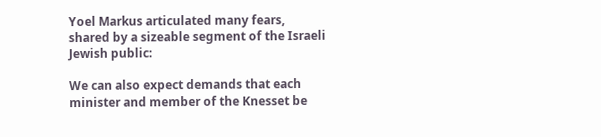Yoel Markus articulated many fears, shared by a sizeable segment of the Israeli Jewish public:

We can also expect demands that each minister and member of the Knesset be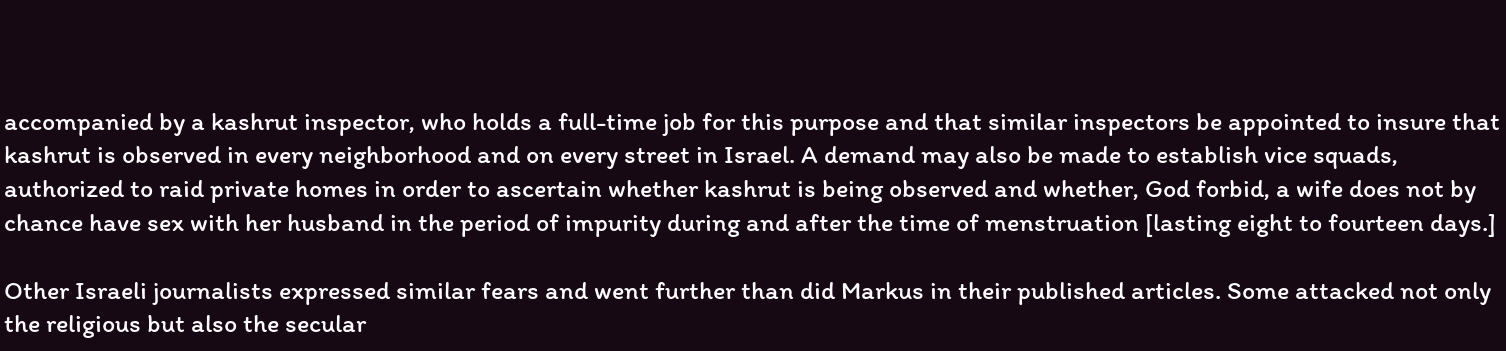accompanied by a kashrut inspector, who holds a full-time job for this purpose and that similar inspectors be appointed to insure that kashrut is observed in every neighborhood and on every street in Israel. A demand may also be made to establish vice squads, authorized to raid private homes in order to ascertain whether kashrut is being observed and whether, God forbid, a wife does not by chance have sex with her husband in the period of impurity during and after the time of menstruation [lasting eight to fourteen days.]

Other Israeli journalists expressed similar fears and went further than did Markus in their published articles. Some attacked not only the religious but also the secular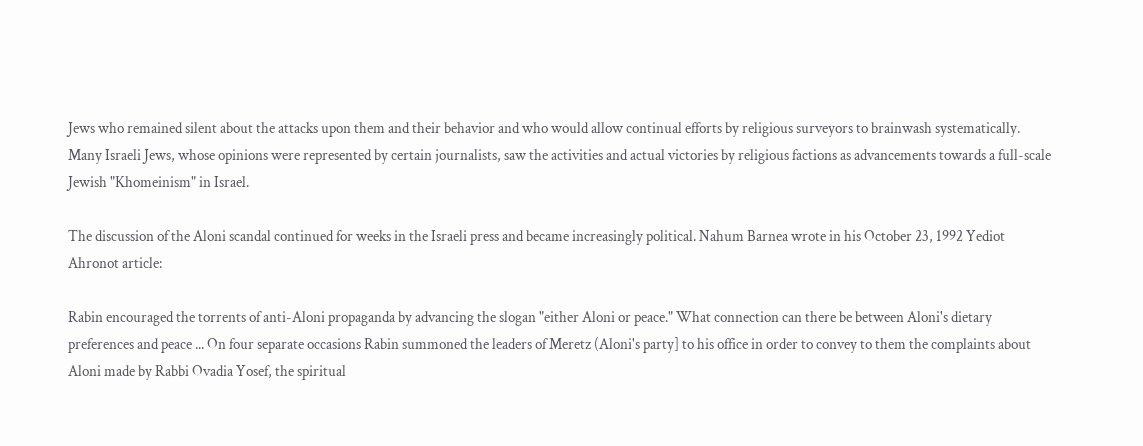Jews who remained silent about the attacks upon them and their behavior and who would allow continual efforts by religious surveyors to brainwash systematically. Many Israeli Jews, whose opinions were represented by certain journalists, saw the activities and actual victories by religious factions as advancements towards a full-scale Jewish "Khomeinism" in Israel.

The discussion of the Aloni scandal continued for weeks in the Israeli press and became increasingly political. Nahum Barnea wrote in his October 23, 1992 Yediot Ahronot article:

Rabin encouraged the torrents of anti-Aloni propaganda by advancing the slogan "either Aloni or peace." What connection can there be between Aloni's dietary preferences and peace ... On four separate occasions Rabin summoned the leaders of Meretz (Aloni's party] to his office in order to convey to them the complaints about Aloni made by Rabbi Ovadia Yosef, the spiritual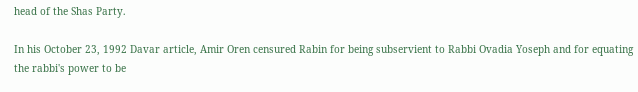head of the Shas Party.

In his October 23, 1992 Davar article, Amir Oren censured Rabin for being subservient to Rabbi Ovadia Yoseph and for equating the rabbi's power to be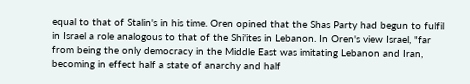equal to that of Stalin's in his time. Oren opined that the Shas Party had begun to fulfil in Israel a role analogous to that of the Shi'ites in Lebanon. In Oren's view Israel, "far from being the only democracy in the Middle East was imitating Lebanon and Iran, becoming in effect half a state of anarchy and half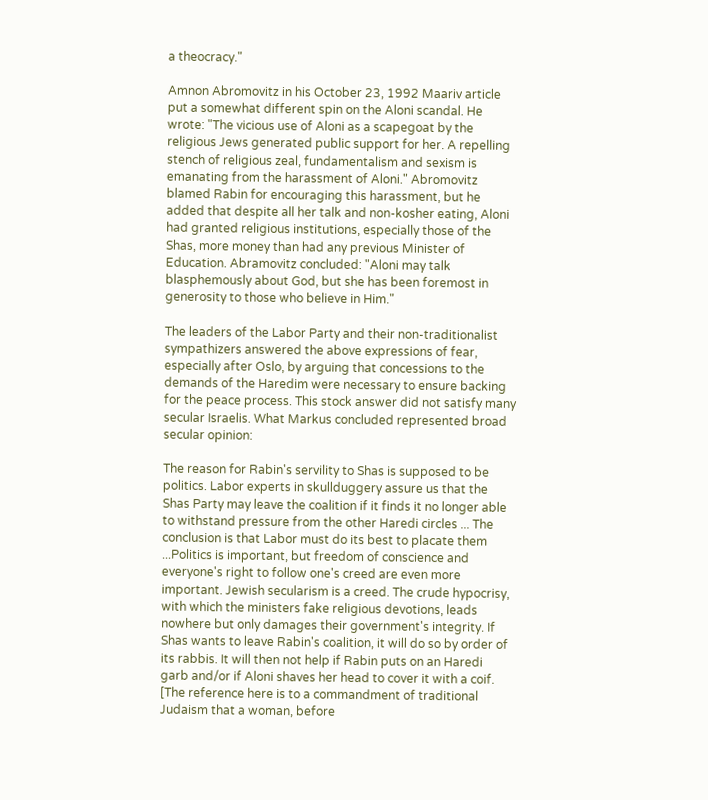a theocracy."

Amnon Abromovitz in his October 23, 1992 Maariv article put a somewhat different spin on the Aloni scandal. He wrote: "The vicious use of Aloni as a scapegoat by the religious Jews generated public support for her. A repelling stench of religious zeal, fundamentalism and sexism is emanating from the harassment of Aloni." Abromovitz blamed Rabin for encouraging this harassment, but he added that despite all her talk and non-kosher eating, Aloni had granted religious institutions, especially those of the Shas, more money than had any previous Minister of Education. Abramovitz concluded: "Aloni may talk blasphemously about God, but she has been foremost in generosity to those who believe in Him."

The leaders of the Labor Party and their non-traditionalist sympathizers answered the above expressions of fear, especially after Oslo, by arguing that concessions to the demands of the Haredim were necessary to ensure backing for the peace process. This stock answer did not satisfy many secular Israelis. What Markus concluded represented broad secular opinion:

The reason for Rabin's servility to Shas is supposed to be politics. Labor experts in skullduggery assure us that the Shas Party may leave the coalition if it finds it no longer able to withstand pressure from the other Haredi circles ... The conclusion is that Labor must do its best to placate them ...Politics is important, but freedom of conscience and everyone's right to follow one's creed are even more important. Jewish secularism is a creed. The crude hypocrisy, with which the ministers fake religious devotions, leads nowhere but only damages their government's integrity. If Shas wants to leave Rabin's coalition, it will do so by order of its rabbis. It will then not help if Rabin puts on an Haredi garb and/or if Aloni shaves her head to cover it with a coif. [The reference here is to a commandment of traditional Judaism that a woman, before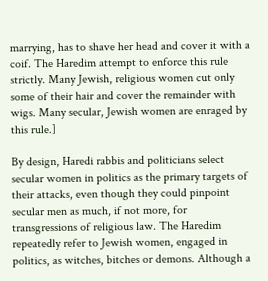marrying, has to shave her head and cover it with a coif. The Haredim attempt to enforce this rule strictly. Many Jewish, religious women cut only some of their hair and cover the remainder with wigs. Many secular, Jewish women are enraged by this rule.]

By design, Haredi rabbis and politicians select secular women in politics as the primary targets of their attacks, even though they could pinpoint secular men as much, if not more, for transgressions of religious law. The Haredim repeatedly refer to Jewish women, engaged in politics, as witches, bitches or demons. Although a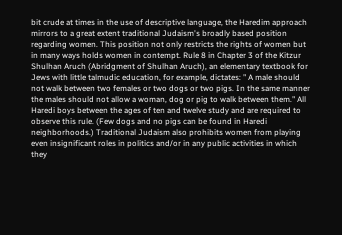bit crude at times in the use of descriptive language, the Haredim approach mirrors to a great extent traditional Judaism's broadly based position regarding women. This position not only restricts the rights of women but in many ways holds women in contempt. Rule 8 in Chapter 3 of the Kitzur Shulhan Aruch (Abridgment of Shulhan Aruch), an elementary textbook for Jews with little talmudic education, for example, dictates: " A male should not walk between two females or two dogs or two pigs. In the same manner the males should not allow a woman, dog or pig to walk between them." All Haredi boys between the ages of ten and twelve study and are required to observe this rule. (Few dogs and no pigs can be found in Haredi neighborhoods.) Traditional Judaism also prohibits women from playing even insignificant roles in politics and/or in any public activities in which they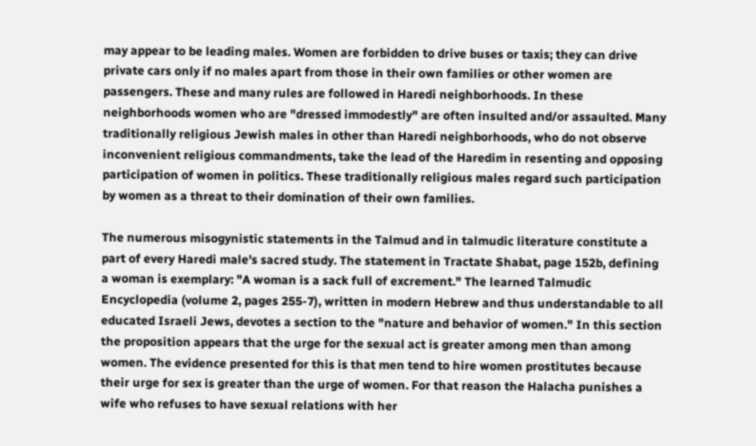may appear to be leading males. Women are forbidden to drive buses or taxis; they can drive private cars only if no males apart from those in their own families or other women are passengers. These and many rules are followed in Haredi neighborhoods. In these neighborhoods women who are "dressed immodestly" are often insulted and/or assaulted. Many traditionally religious Jewish males in other than Haredi neighborhoods, who do not observe inconvenient religious commandments, take the lead of the Haredim in resenting and opposing participation of women in politics. These traditionally religious males regard such participation by women as a threat to their domination of their own families.

The numerous misogynistic statements in the Talmud and in talmudic literature constitute a part of every Haredi male's sacred study. The statement in Tractate Shabat, page 152b, defining a woman is exemplary: "A woman is a sack full of excrement." The learned Talmudic Encyclopedia (volume 2, pages 255-7), written in modern Hebrew and thus understandable to all educated Israeli Jews, devotes a section to the "nature and behavior of women." In this section the proposition appears that the urge for the sexual act is greater among men than among women. The evidence presented for this is that men tend to hire women prostitutes because their urge for sex is greater than the urge of women. For that reason the Halacha punishes a wife who refuses to have sexual relations with her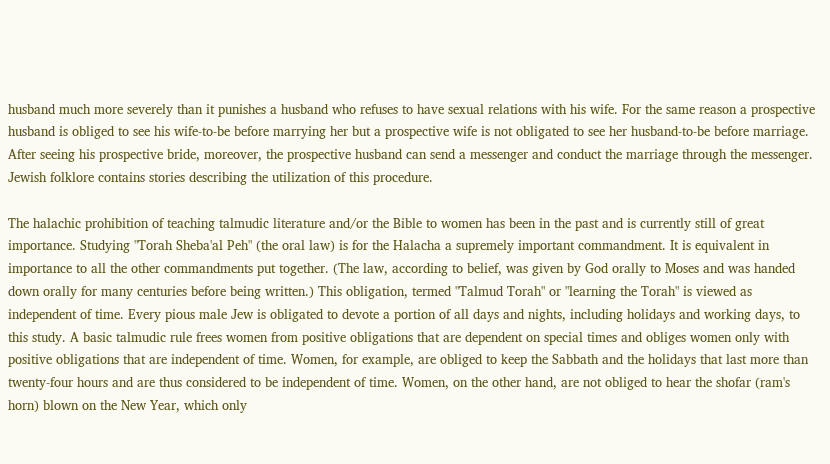husband much more severely than it punishes a husband who refuses to have sexual relations with his wife. For the same reason a prospective husband is obliged to see his wife-to-be before marrying her but a prospective wife is not obligated to see her husband-to-be before marriage. After seeing his prospective bride, moreover, the prospective husband can send a messenger and conduct the marriage through the messenger. Jewish folklore contains stories describing the utilization of this procedure.

The halachic prohibition of teaching talmudic literature and/or the Bible to women has been in the past and is currently still of great importance. Studying "Torah Sheba'al Peh" (the oral law) is for the Halacha a supremely important commandment. It is equivalent in importance to all the other commandments put together. (The law, according to belief, was given by God orally to Moses and was handed down orally for many centuries before being written.) This obligation, termed "Talmud Torah" or "learning the Torah" is viewed as independent of time. Every pious male Jew is obligated to devote a portion of all days and nights, including holidays and working days, to this study. A basic talmudic rule frees women from positive obligations that are dependent on special times and obliges women only with positive obligations that are independent of time. Women, for example, are obliged to keep the Sabbath and the holidays that last more than twenty-four hours and are thus considered to be independent of time. Women, on the other hand, are not obliged to hear the shofar (ram's horn) blown on the New Year, which only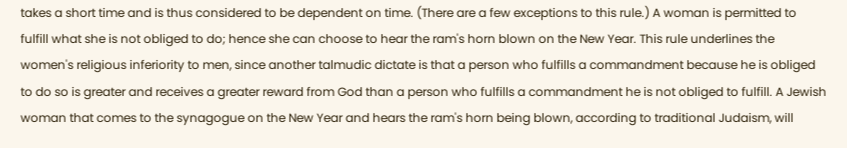takes a short time and is thus considered to be dependent on time. (There are a few exceptions to this rule.) A woman is permitted to fulfill what she is not obliged to do; hence she can choose to hear the ram's horn blown on the New Year. This rule underlines the women's religious inferiority to men, since another talmudic dictate is that a person who fulfills a commandment because he is obliged to do so is greater and receives a greater reward from God than a person who fulfills a commandment he is not obliged to fulfill. A Jewish woman that comes to the synagogue on the New Year and hears the ram's horn being blown, according to traditional Judaism, will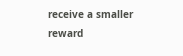receive a smaller reward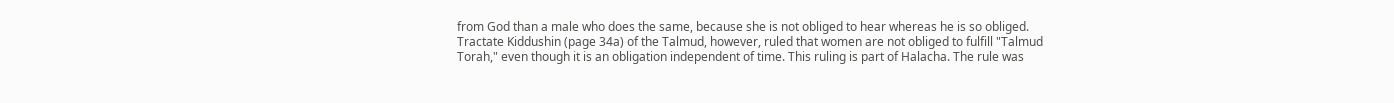from God than a male who does the same, because she is not obliged to hear whereas he is so obliged. Tractate Kiddushin (page 34a) of the Talmud, however, ruled that women are not obliged to fulfill "Talmud Torah," even though it is an obligation independent of time. This ruling is part of Halacha. The rule was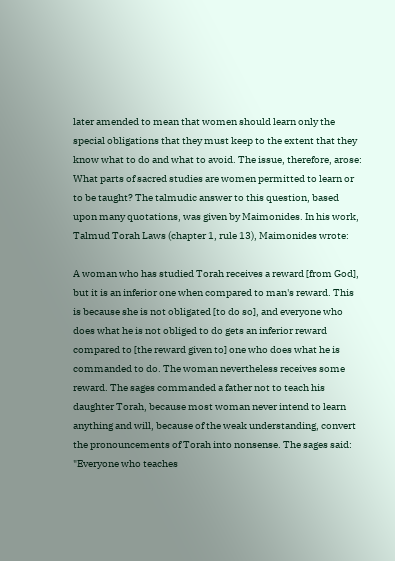later amended to mean that women should learn only the special obligations that they must keep to the extent that they know what to do and what to avoid. The issue, therefore, arose: What parts of sacred studies are women permitted to learn or to be taught? The talmudic answer to this question, based upon many quotations, was given by Maimonides. In his work, Talmud Torah Laws (chapter 1, rule 13), Maimonides wrote:

A woman who has studied Torah receives a reward [from God], but it is an inferior one when compared to man's reward. This is because she is not obligated [to do so], and everyone who does what he is not obliged to do gets an inferior reward compared to [the reward given to] one who does what he is commanded to do. The woman nevertheless receives some reward. The sages commanded a father not to teach his daughter Torah, because most woman never intend to learn anything and will, because of the weak understanding, convert the pronouncements of Torah into nonsense. The sages said: "Everyone who teaches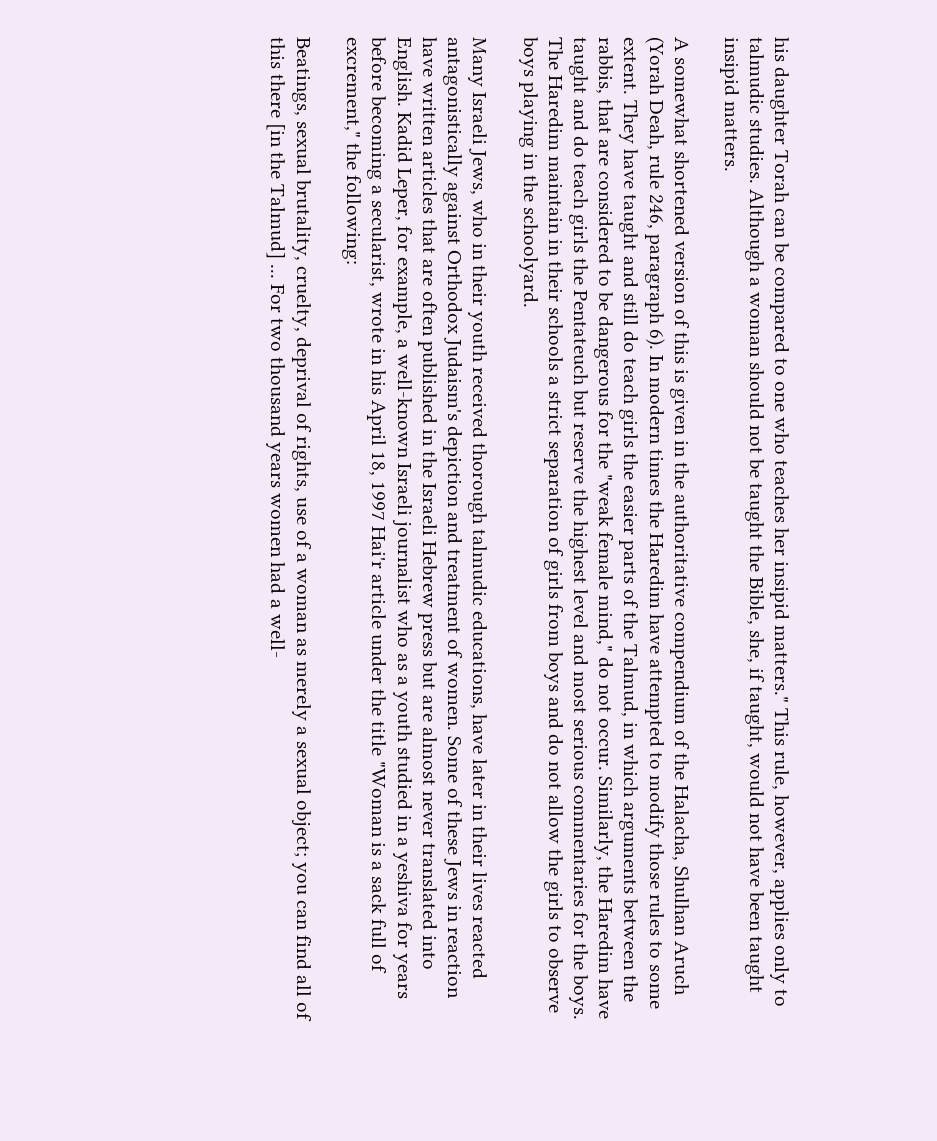his daughter Torah can be compared to one who teaches her insipid matters." This rule, however, applies only to talmudic studies. Although a woman should not be taught the Bible, she, if taught, would not have been taught insipid matters.

A somewhat shortened version of this is given in the authoritative compendium of the Halacha, Shulhan Aruch (Yorah Deah, rule 246, paragraph 6). In modern times the Haredim have attempted to modify those rules to some extent. They have taught and still do teach girls the easier parts of the Talmud, in which arguments between the rabbis, that are considered to be dangerous for the "weak female mind," do not occur. Similarly, the Haredim have taught and do teach girls the Pentateuch but reserve the highest level and most serious commentaries for the boys. The Haredim maintain in their schools a strict separation of girls from boys and do not allow the girls to observe boys playing in the schoolyard.

Many Israeli Jews, who in their youth received thorough talmudic educations, have later in their lives reacted antagonistically against Orthodox Judaism's depiction and treatment of women. Some of these Jews in reaction have written articles that are often published in the Israeli Hebrew press but are almost never translated into English. Kadid Leper, for example, a well-known Israeli journalist who as a youth studied in a yeshiva for years before becoming a secularist, wrote in his April 18, 1997 Hai'r article under the title "Woman is a sack full of excrement," the following:

Beatings, sexual brutality, cruelty, deprival of rights, use of a woman as merely a sexual object; you can find all of this there [in the Talmud] ... For two thousand years women had a well-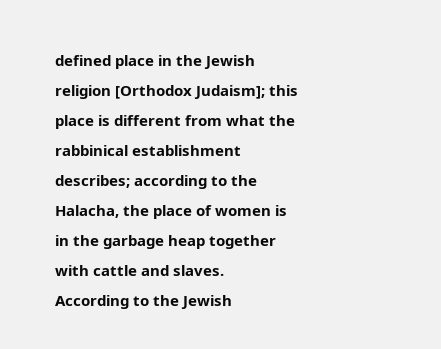defined place in the Jewish religion [Orthodox Judaism]; this place is different from what the rabbinical establishment describes; according to the Halacha, the place of women is in the garbage heap together with cattle and slaves. According to the Jewish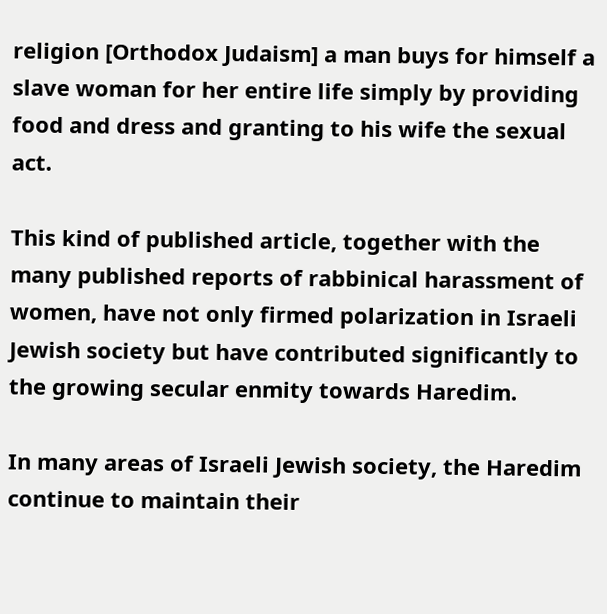religion [Orthodox Judaism] a man buys for himself a slave woman for her entire life simply by providing food and dress and granting to his wife the sexual act.

This kind of published article, together with the many published reports of rabbinical harassment of women, have not only firmed polarization in Israeli Jewish society but have contributed significantly to the growing secular enmity towards Haredim.

In many areas of Israeli Jewish society, the Haredim continue to maintain their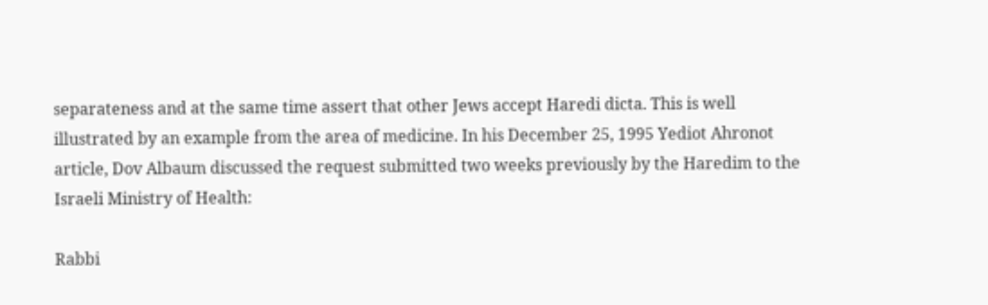separateness and at the same time assert that other Jews accept Haredi dicta. This is well illustrated by an example from the area of medicine. In his December 25, 1995 Yediot Ahronot article, Dov Albaum discussed the request submitted two weeks previously by the Haredim to the Israeli Ministry of Health:

Rabbi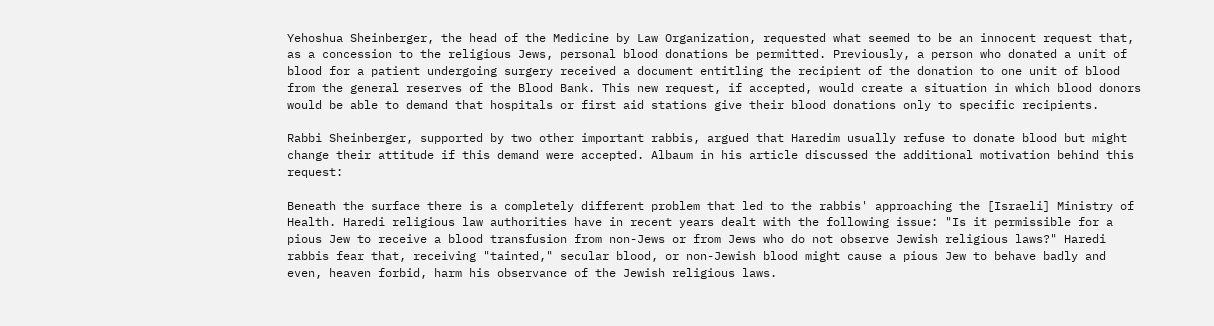Yehoshua Sheinberger, the head of the Medicine by Law Organization, requested what seemed to be an innocent request that, as a concession to the religious Jews, personal blood donations be permitted. Previously, a person who donated a unit of blood for a patient undergoing surgery received a document entitling the recipient of the donation to one unit of blood from the general reserves of the Blood Bank. This new request, if accepted, would create a situation in which blood donors would be able to demand that hospitals or first aid stations give their blood donations only to specific recipients.

Rabbi Sheinberger, supported by two other important rabbis, argued that Haredim usually refuse to donate blood but might change their attitude if this demand were accepted. Albaum in his article discussed the additional motivation behind this request:

Beneath the surface there is a completely different problem that led to the rabbis' approaching the [Israeli] Ministry of Health. Haredi religious law authorities have in recent years dealt with the following issue: "Is it permissible for a pious Jew to receive a blood transfusion from non-Jews or from Jews who do not observe Jewish religious laws?" Haredi rabbis fear that, receiving "tainted," secular blood, or non-Jewish blood might cause a pious Jew to behave badly and even, heaven forbid, harm his observance of the Jewish religious laws.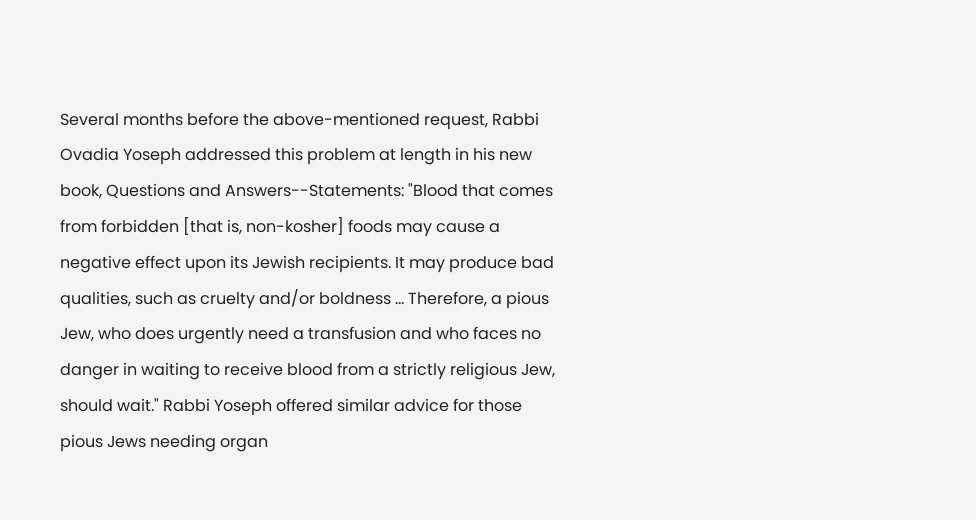Several months before the above-mentioned request, Rabbi Ovadia Yoseph addressed this problem at length in his new book, Questions and Answers--Statements: "Blood that comes from forbidden [that is, non-kosher] foods may cause a negative effect upon its Jewish recipients. It may produce bad qualities, such as cruelty and/or boldness ... Therefore, a pious Jew, who does urgently need a transfusion and who faces no danger in waiting to receive blood from a strictly religious Jew, should wait." Rabbi Yoseph offered similar advice for those pious Jews needing organ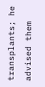transplants; he advised them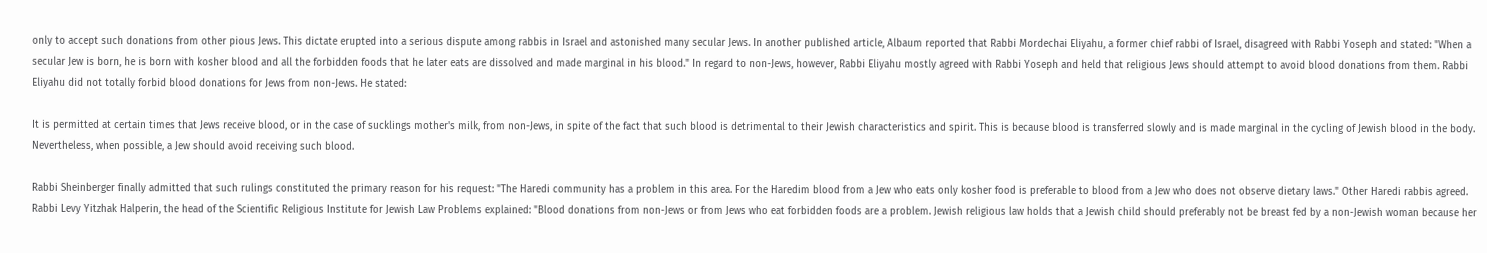only to accept such donations from other pious Jews. This dictate erupted into a serious dispute among rabbis in Israel and astonished many secular Jews. In another published article, Albaum reported that Rabbi Mordechai Eliyahu, a former chief rabbi of Israel, disagreed with Rabbi Yoseph and stated: "When a secular Jew is born, he is born with kosher blood and all the forbidden foods that he later eats are dissolved and made marginal in his blood." In regard to non-Jews, however, Rabbi Eliyahu mostly agreed with Rabbi Yoseph and held that religious Jews should attempt to avoid blood donations from them. Rabbi Eliyahu did not totally forbid blood donations for Jews from non-Jews. He stated:

It is permitted at certain times that Jews receive blood, or in the case of sucklings mother's milk, from non-Jews, in spite of the fact that such blood is detrimental to their Jewish characteristics and spirit. This is because blood is transferred slowly and is made marginal in the cycling of Jewish blood in the body. Nevertheless, when possible, a Jew should avoid receiving such blood.

Rabbi Sheinberger finally admitted that such rulings constituted the primary reason for his request: "The Haredi community has a problem in this area. For the Haredim blood from a Jew who eats only kosher food is preferable to blood from a Jew who does not observe dietary laws." Other Haredi rabbis agreed. Rabbi Levy Yitzhak Halperin, the head of the Scientific Religious Institute for Jewish Law Problems explained: "Blood donations from non-Jews or from Jews who eat forbidden foods are a problem. Jewish religious law holds that a Jewish child should preferably not be breast fed by a non-Jewish woman because her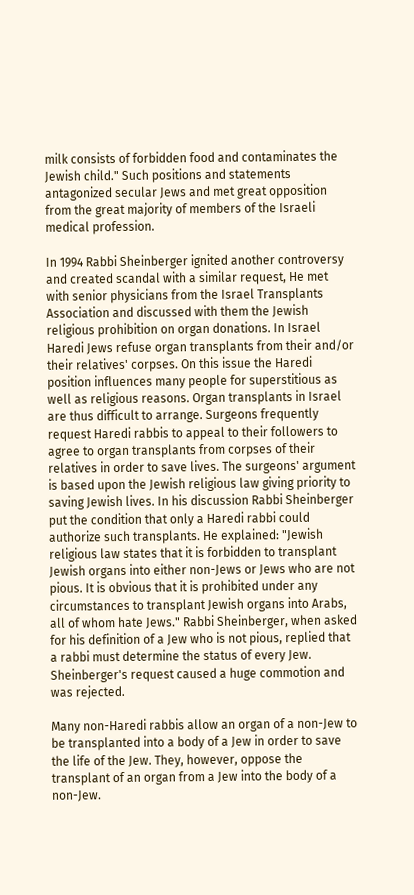milk consists of forbidden food and contaminates the Jewish child." Such positions and statements antagonized secular Jews and met great opposition from the great majority of members of the Israeli medical profession.

In 1994 Rabbi Sheinberger ignited another controversy and created scandal with a similar request, He met with senior physicians from the Israel Transplants Association and discussed with them the Jewish religious prohibition on organ donations. In Israel Haredi Jews refuse organ transplants from their and/or their relatives' corpses. On this issue the Haredi position influences many people for superstitious as well as religious reasons. Organ transplants in Israel are thus difficult to arrange. Surgeons frequently request Haredi rabbis to appeal to their followers to agree to organ transplants from corpses of their relatives in order to save lives. The surgeons' argument is based upon the Jewish religious law giving priority to saving Jewish lives. In his discussion Rabbi Sheinberger put the condition that only a Haredi rabbi could authorize such transplants. He explained: "Jewish religious law states that it is forbidden to transplant Jewish organs into either non-Jews or Jews who are not pious. It is obvious that it is prohibited under any circumstances to transplant Jewish organs into Arabs, all of whom hate Jews." Rabbi Sheinberger, when asked for his definition of a Jew who is not pious, replied that a rabbi must determine the status of every Jew. Sheinberger's request caused a huge commotion and was rejected.

Many non-Haredi rabbis allow an organ of a non-Jew to be transplanted into a body of a Jew in order to save the life of the Jew. They, however, oppose the transplant of an organ from a Jew into the body of a non-Jew.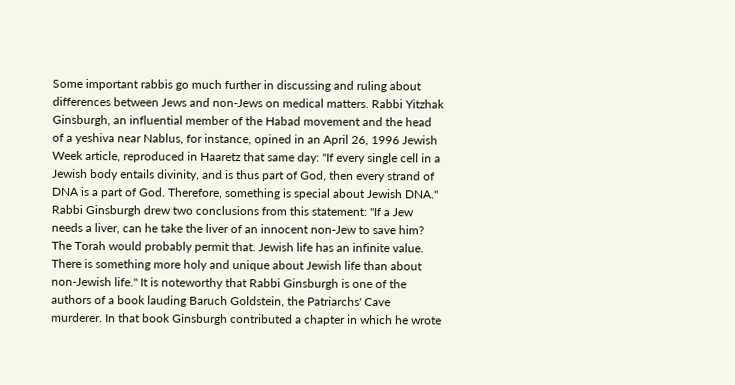Some important rabbis go much further in discussing and ruling about differences between Jews and non-Jews on medical matters. Rabbi Yitzhak Ginsburgh, an influential member of the Habad movement and the head of a yeshiva near Nablus, for instance, opined in an April 26, 1996 Jewish Week article, reproduced in Haaretz that same day: "If every single cell in a Jewish body entails divinity, and is thus part of God, then every strand of DNA is a part of God. Therefore, something is special about Jewish DNA." Rabbi Ginsburgh drew two conclusions from this statement: "If a Jew needs a liver, can he take the liver of an innocent non-Jew to save him? The Torah would probably permit that. Jewish life has an infinite value. There is something more holy and unique about Jewish life than about non-Jewish life." It is noteworthy that Rabbi Ginsburgh is one of the authors of a book lauding Baruch Goldstein, the Patriarchs' Cave murderer. In that book Ginsburgh contributed a chapter in which he wrote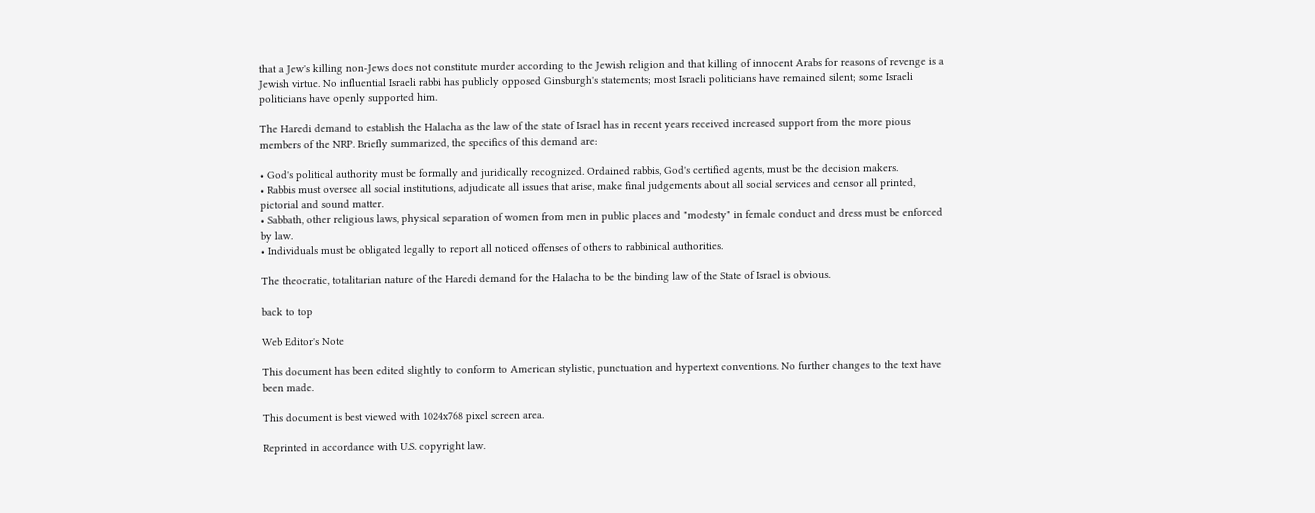that a Jew's killing non-Jews does not constitute murder according to the Jewish religion and that killing of innocent Arabs for reasons of revenge is a Jewish virtue. No influential Israeli rabbi has publicly opposed Ginsburgh's statements; most Israeli politicians have remained silent; some Israeli politicians have openly supported him.

The Haredi demand to establish the Halacha as the law of the state of Israel has in recent years received increased support from the more pious members of the NRP. Briefly summarized, the specifics of this demand are:

• God's political authority must be formally and juridically recognized. Ordained rabbis, God's certified agents, must be the decision makers.
• Rabbis must oversee all social institutions, adjudicate all issues that arise, make final judgements about all social services and censor all printed, pictorial and sound matter.
• Sabbath, other religious laws, physical separation of women from men in public places and "modesty" in female conduct and dress must be enforced by law.
• Individuals must be obligated legally to report all noticed offenses of others to rabbinical authorities.

The theocratic, totalitarian nature of the Haredi demand for the Halacha to be the binding law of the State of Israel is obvious.

back to top

Web Editor's Note

This document has been edited slightly to conform to American stylistic, punctuation and hypertext conventions. No further changes to the text have been made.

This document is best viewed with 1024x768 pixel screen area.

Reprinted in accordance with U.S. copyright law.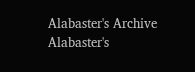Alabaster's Archive
Alabaster's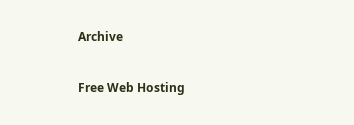Archive

Free Web Hosting